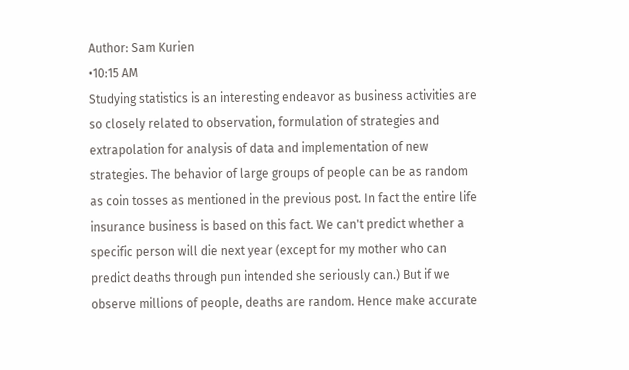Author: Sam Kurien
•10:15 AM
Studying statistics is an interesting endeavor as business activities are so closely related to observation, formulation of strategies and extrapolation for analysis of data and implementation of new strategies. The behavior of large groups of people can be as random as coin tosses as mentioned in the previous post. In fact the entire life insurance business is based on this fact. We can't predict whether a specific person will die next year (except for my mother who can predict deaths through pun intended she seriously can.) But if we observe millions of people, deaths are random. Hence make accurate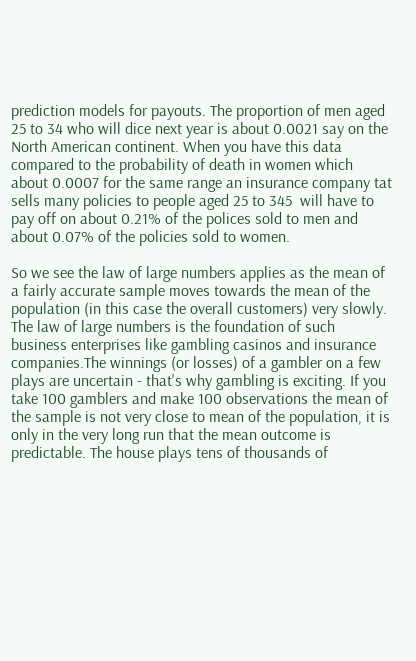prediction models for payouts. The proportion of men aged 25 to 34 who will dice next year is about 0.0021 say on the North American continent. When you have this data compared to the probability of death in women which about 0.0007 for the same range an insurance company tat sells many policies to people aged 25 to 345  will have to pay off on about 0.21% of the polices sold to men and about 0.07% of the policies sold to women.

So we see the law of large numbers applies as the mean of a fairly accurate sample moves towards the mean of the population (in this case the overall customers) very slowly. The law of large numbers is the foundation of such business enterprises like gambling casinos and insurance companies.The winnings (or losses) of a gambler on a few plays are uncertain - that's why gambling is exciting. If you take 100 gamblers and make 100 observations the mean of the sample is not very close to mean of the population, it is only in the very long run that the mean outcome is predictable. The house plays tens of thousands of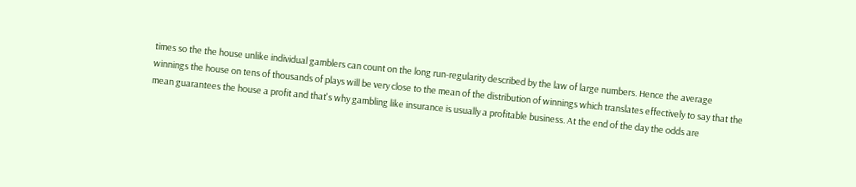times so the the house unlike individual gamblers can count on the long run-regularity described by the law of large numbers. Hence the average winnings the house on tens of thousands of plays will be very close to the mean of the distribution of winnings which translates effectively to say that the mean guarantees the house a profit and that's why gambling like insurance is usually a profitable business. At the end of the day the odds are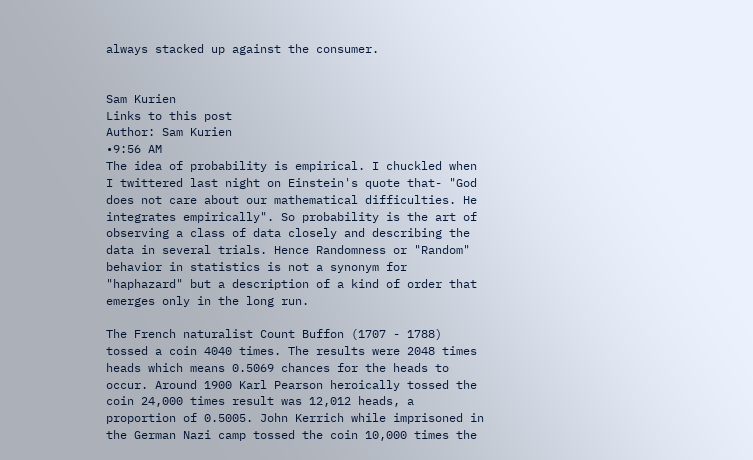always stacked up against the consumer.


Sam Kurien
Links to this post
Author: Sam Kurien
•9:56 AM
The idea of probability is empirical. I chuckled when I twittered last night on Einstein's quote that- "God does not care about our mathematical difficulties. He integrates empirically". So probability is the art of observing a class of data closely and describing the data in several trials. Hence Randomness or "Random" behavior in statistics is not a synonym for "haphazard" but a description of a kind of order that emerges only in the long run.

The French naturalist Count Buffon (1707 - 1788) tossed a coin 4040 times. The results were 2048 times heads which means 0.5069 chances for the heads to occur. Around 1900 Karl Pearson heroically tossed the coin 24,000 times result was 12,012 heads, a proportion of 0.5005. John Kerrich while imprisoned in the German Nazi camp tossed the coin 10,000 times the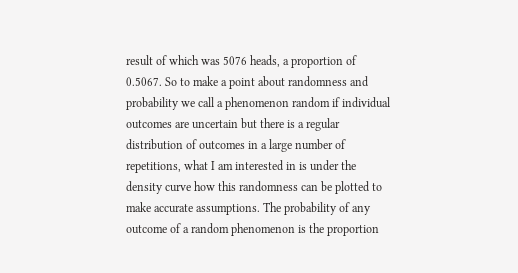result of which was 5076 heads, a proportion of 0.5067. So to make a point about randomness and probability we call a phenomenon random if individual outcomes are uncertain but there is a regular distribution of outcomes in a large number of repetitions, what I am interested in is under the density curve how this randomness can be plotted to make accurate assumptions. The probability of any outcome of a random phenomenon is the proportion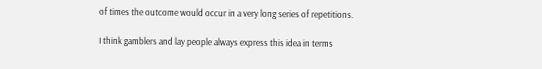of times the outcome would occur in a very long series of repetitions.

I think gamblers and lay people always express this idea in terms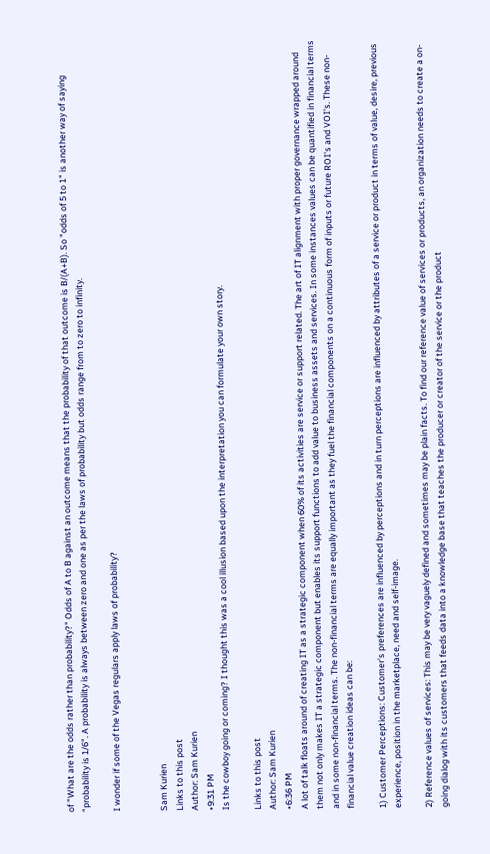of "What are the odds rather than probability?" Odds of A to B against an outcome means that the probability of that outcome is B/(A+B). So "odds of 5 to 1" is another way of saying "probability is 1/6". A probability is always between zero and one as per the laws of probability but odds range from to zero to infinity.

I wonder if some of the Vegas regulars apply laws of probability?


Sam Kurien
Links to this post
Author: Sam Kurien
•9:31 PM
Is the cowboy going or coming? I thought this was a cool illusion based upon the interpretation you can formulate your own story.

Links to this post
Author: Sam Kurien
•6:36 PM
A lot of talk floats around of creating IT as a strategic component when 60% of its activities are service or support related. The art of IT alignment with proper governance wrapped around them not only makes IT a strategic component but enables its support functions to add value to business assets and services. In some instances values can be quantified in financial terms and in some non-financial terms. The non-financial terms are equally important as they fuel the financial components on a continuous form of inputs or future ROI's and VOI's. These non-financial value creation ideas can be:

1) Customer Perceptions: Customer's preferences are influenced by perceptions and in turn perceptions are influenced by attributes of a service or product in terms of value, desire, previous experience, position in the marketplace, need and self-image.

2) Reference values of services: This may be very vaguely defined and sometimes may be plain facts. To find our reference value of services or products, an organization needs to create a on-going dialog with its customers that feeds data into a knowledge base that teaches the producer or creator of the service or the product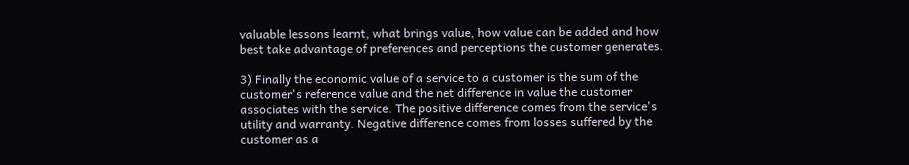valuable lessons learnt, what brings value, how value can be added and how best take advantage of preferences and perceptions the customer generates.

3) Finally the economic value of a service to a customer is the sum of the customer's reference value and the net difference in value the customer associates with the service. The positive difference comes from the service's utility and warranty. Negative difference comes from losses suffered by the customer as a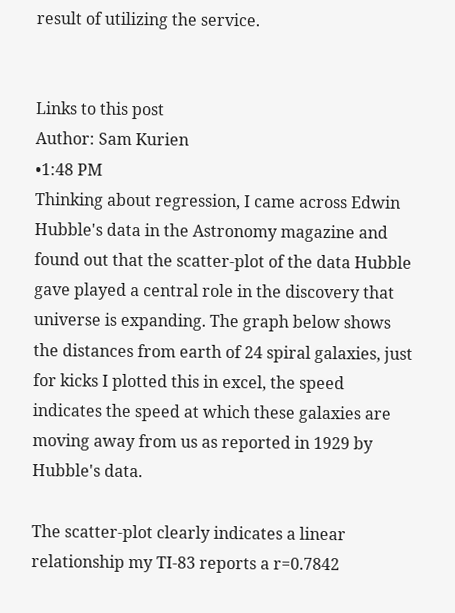result of utilizing the service.


Links to this post
Author: Sam Kurien
•1:48 PM
Thinking about regression, I came across Edwin Hubble's data in the Astronomy magazine and found out that the scatter-plot of the data Hubble gave played a central role in the discovery that universe is expanding. The graph below shows the distances from earth of 24 spiral galaxies, just for kicks I plotted this in excel, the speed indicates the speed at which these galaxies are moving away from us as reported in 1929 by Hubble's data.

The scatter-plot clearly indicates a linear relationship my TI-83 reports a r=0.7842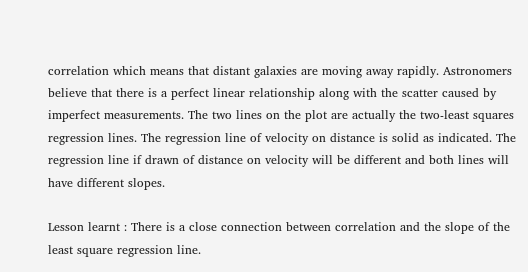correlation which means that distant galaxies are moving away rapidly. Astronomers believe that there is a perfect linear relationship along with the scatter caused by imperfect measurements. The two lines on the plot are actually the two-least squares regression lines. The regression line of velocity on distance is solid as indicated. The regression line if drawn of distance on velocity will be different and both lines will have different slopes.

Lesson learnt : There is a close connection between correlation and the slope of the least square regression line.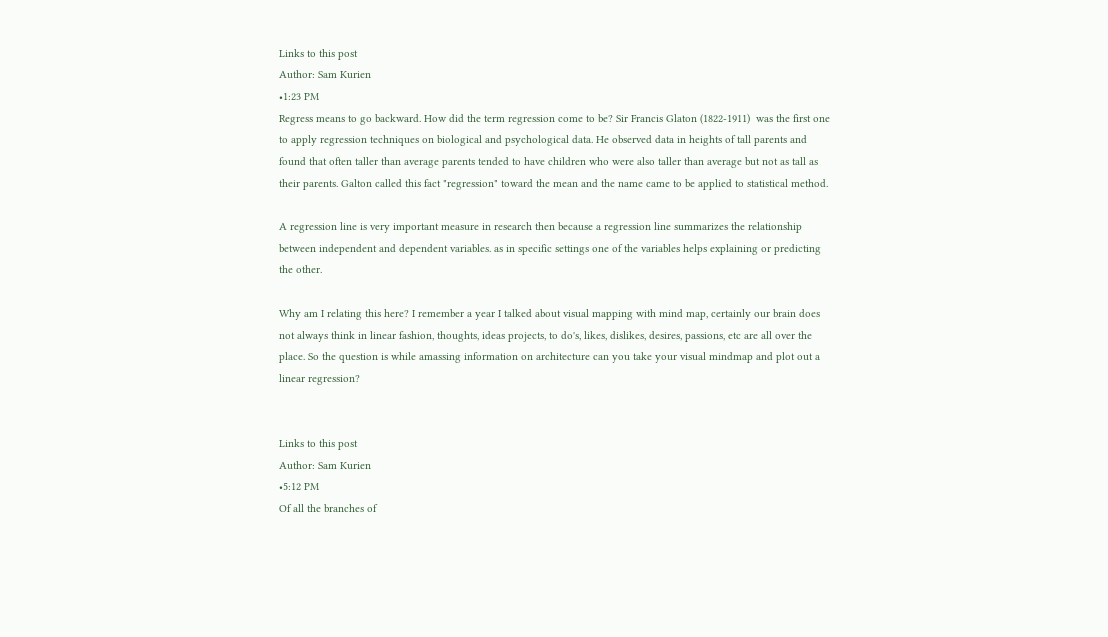Links to this post
Author: Sam Kurien
•1:23 PM
Regress means to go backward. How did the term regression come to be? Sir Francis Glaton (1822-1911)  was the first one to apply regression techniques on biological and psychological data. He observed data in heights of tall parents and found that often taller than average parents tended to have children who were also taller than average but not as tall as their parents. Galton called this fact "regression" toward the mean and the name came to be applied to statistical method.

A regression line is very important measure in research then because a regression line summarizes the relationship between independent and dependent variables. as in specific settings one of the variables helps explaining or predicting the other.

Why am I relating this here? I remember a year I talked about visual mapping with mind map, certainly our brain does not always think in linear fashion, thoughts, ideas projects, to do's, likes, dislikes, desires, passions, etc are all over the place. So the question is while amassing information on architecture can you take your visual mindmap and plot out a linear regression?


Links to this post
Author: Sam Kurien
•5:12 PM
Of all the branches of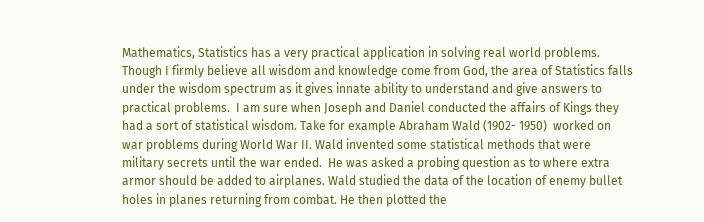Mathematics, Statistics has a very practical application in solving real world problems. Though I firmly believe all wisdom and knowledge come from God, the area of Statistics falls under the wisdom spectrum as it gives innate ability to understand and give answers to practical problems.  I am sure when Joseph and Daniel conducted the affairs of Kings they had a sort of statistical wisdom. Take for example Abraham Wald (1902- 1950)  worked on war problems during World War II. Wald invented some statistical methods that were military secrets until the war ended.  He was asked a probing question as to where extra armor should be added to airplanes. Wald studied the data of the location of enemy bullet holes in planes returning from combat. He then plotted the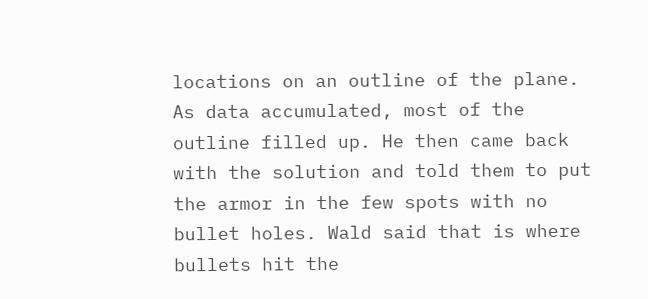locations on an outline of the plane. As data accumulated, most of the outline filled up. He then came back with the solution and told them to put the armor in the few spots with no bullet holes. Wald said that is where bullets hit the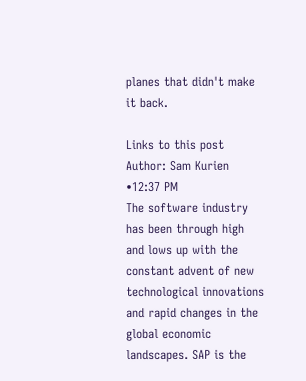planes that didn't make it back.

Links to this post
Author: Sam Kurien
•12:37 PM
The software industry has been through high and lows up with the constant advent of new technological innovations and rapid changes in the global economic landscapes. SAP is the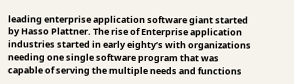leading enterprise application software giant started by Hasso Plattner. The rise of Enterprise application industries started in early eighty’s with organizations needing one single software program that was capable of serving the multiple needs and functions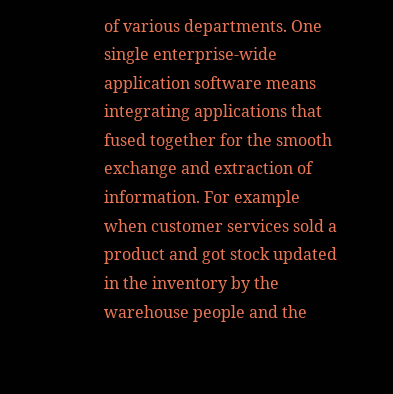of various departments. One single enterprise-wide application software means integrating applications that fused together for the smooth exchange and extraction of information. For example when customer services sold a product and got stock updated in the inventory by the warehouse people and the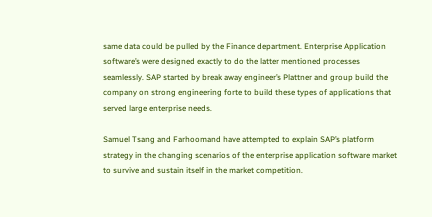same data could be pulled by the Finance department. Enterprise Application software’s were designed exactly to do the latter mentioned processes seamlessly. SAP started by break away engineer’s Plattner and group build the company on strong engineering forte to build these types of applications that served large enterprise needs.

Samuel Tsang and Farhoomand have attempted to explain SAP’s platform strategy in the changing scenarios of the enterprise application software market to survive and sustain itself in the market competition.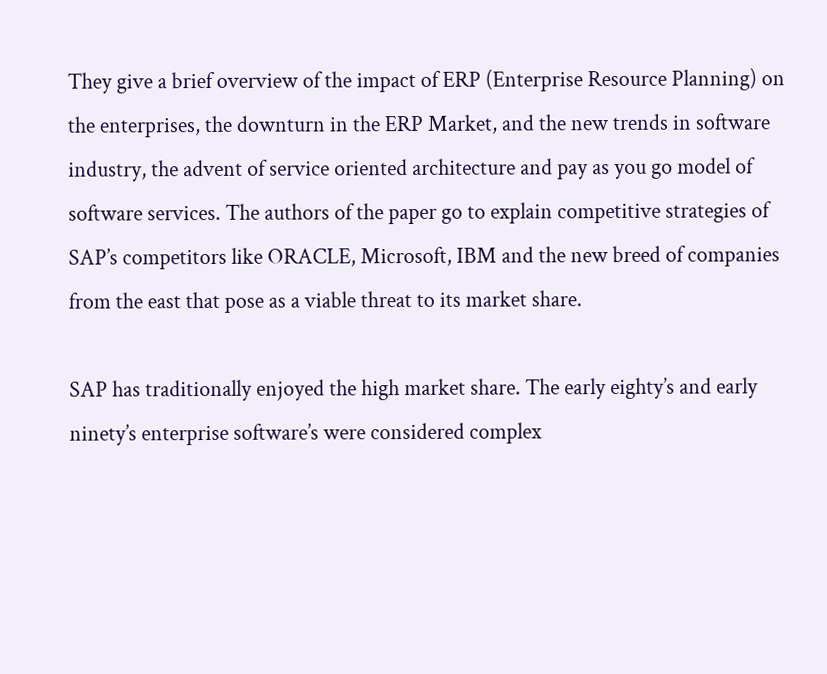They give a brief overview of the impact of ERP (Enterprise Resource Planning) on the enterprises, the downturn in the ERP Market, and the new trends in software industry, the advent of service oriented architecture and pay as you go model of software services. The authors of the paper go to explain competitive strategies of SAP’s competitors like ORACLE, Microsoft, IBM and the new breed of companies from the east that pose as a viable threat to its market share.

SAP has traditionally enjoyed the high market share. The early eighty’s and early ninety’s enterprise software’s were considered complex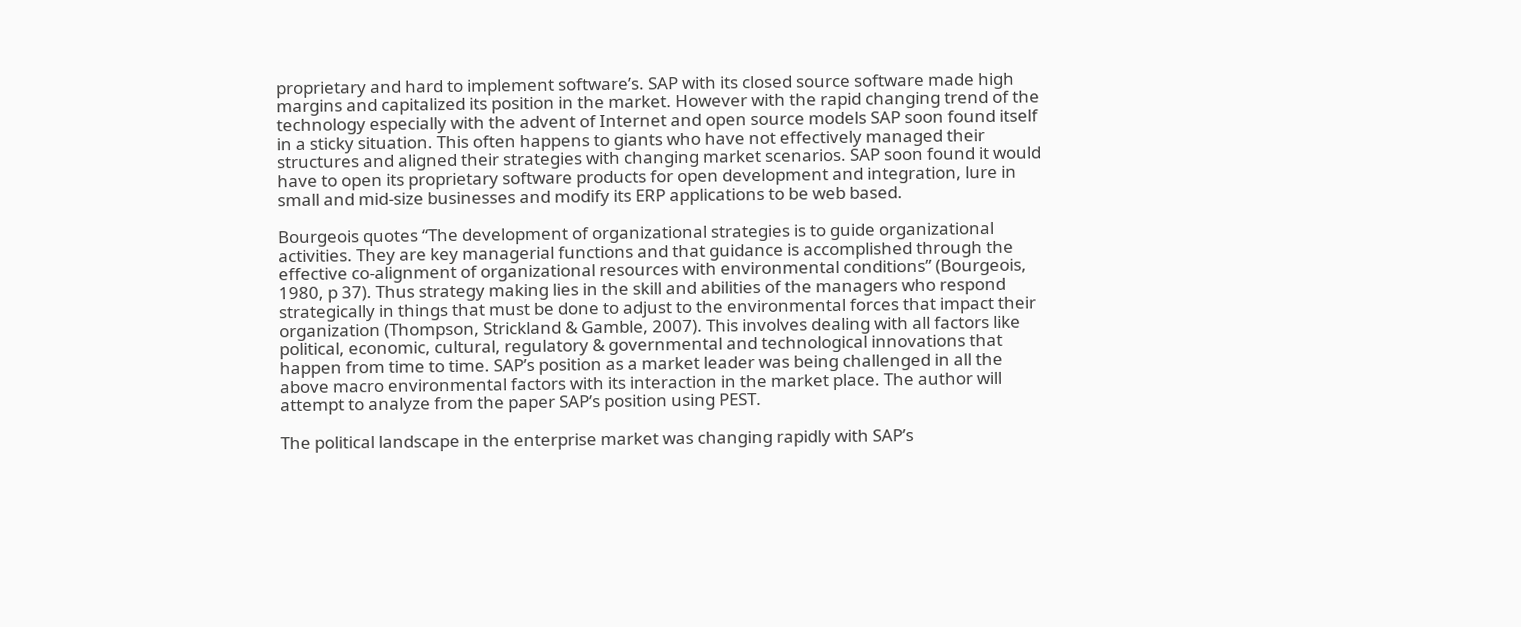proprietary and hard to implement software’s. SAP with its closed source software made high margins and capitalized its position in the market. However with the rapid changing trend of the technology especially with the advent of Internet and open source models SAP soon found itself in a sticky situation. This often happens to giants who have not effectively managed their structures and aligned their strategies with changing market scenarios. SAP soon found it would have to open its proprietary software products for open development and integration, lure in small and mid-size businesses and modify its ERP applications to be web based.

Bourgeois quotes “The development of organizational strategies is to guide organizational activities. They are key managerial functions and that guidance is accomplished through the effective co-alignment of organizational resources with environmental conditions” (Bourgeois, 1980, p 37). Thus strategy making lies in the skill and abilities of the managers who respond strategically in things that must be done to adjust to the environmental forces that impact their organization (Thompson, Strickland & Gamble, 2007). This involves dealing with all factors like political, economic, cultural, regulatory & governmental and technological innovations that happen from time to time. SAP’s position as a market leader was being challenged in all the above macro environmental factors with its interaction in the market place. The author will attempt to analyze from the paper SAP’s position using PEST.

The political landscape in the enterprise market was changing rapidly with SAP’s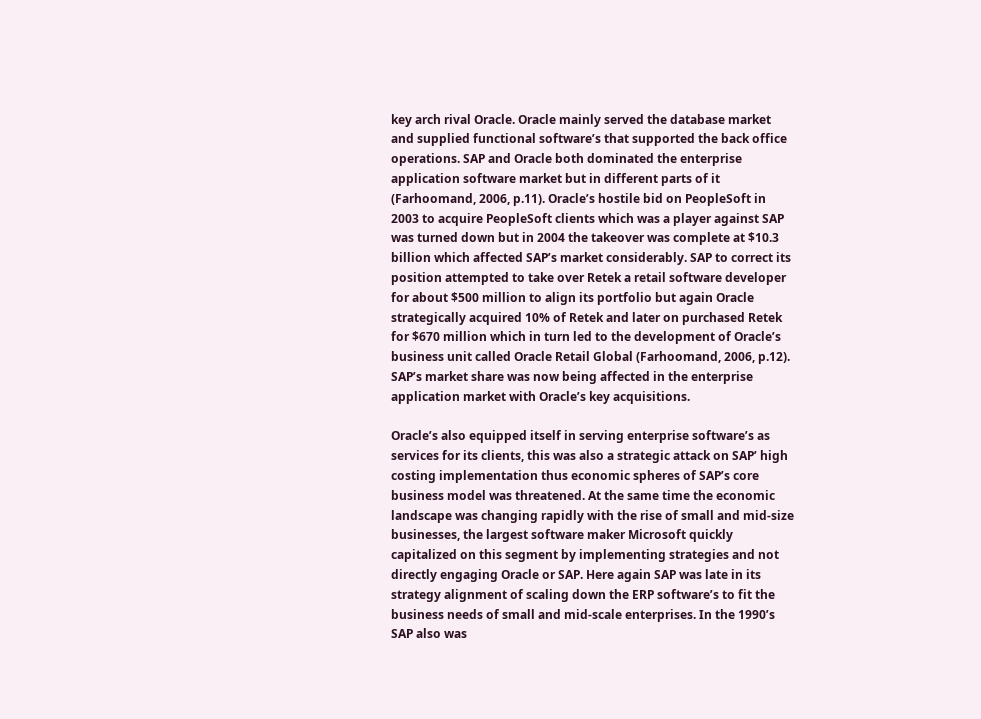key arch rival Oracle. Oracle mainly served the database market and supplied functional software’s that supported the back office operations. SAP and Oracle both dominated the enterprise application software market but in different parts of it (Farhoomand, 2006, p.11). Oracle’s hostile bid on PeopleSoft in 2003 to acquire PeopleSoft clients which was a player against SAP was turned down but in 2004 the takeover was complete at $10.3 billion which affected SAP’s market considerably. SAP to correct its position attempted to take over Retek a retail software developer for about $500 million to align its portfolio but again Oracle strategically acquired 10% of Retek and later on purchased Retek for $670 million which in turn led to the development of Oracle’s business unit called Oracle Retail Global (Farhoomand, 2006, p.12). SAP’s market share was now being affected in the enterprise application market with Oracle’s key acquisitions.

Oracle’s also equipped itself in serving enterprise software’s as services for its clients, this was also a strategic attack on SAP’ high costing implementation thus economic spheres of SAP’s core business model was threatened. At the same time the economic landscape was changing rapidly with the rise of small and mid-size businesses, the largest software maker Microsoft quickly capitalized on this segment by implementing strategies and not directly engaging Oracle or SAP. Here again SAP was late in its strategy alignment of scaling down the ERP software’s to fit the business needs of small and mid-scale enterprises. In the 1990’s SAP also was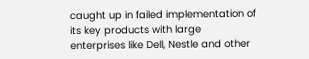caught up in failed implementation of its key products with large enterprises like Dell, Nestle and other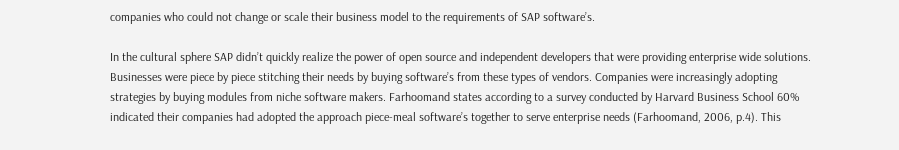companies who could not change or scale their business model to the requirements of SAP software’s.

In the cultural sphere SAP didn’t quickly realize the power of open source and independent developers that were providing enterprise wide solutions. Businesses were piece by piece stitching their needs by buying software’s from these types of vendors. Companies were increasingly adopting strategies by buying modules from niche software makers. Farhoomand states according to a survey conducted by Harvard Business School 60% indicated their companies had adopted the approach piece-meal software’s together to serve enterprise needs (Farhoomand, 2006, p.4). This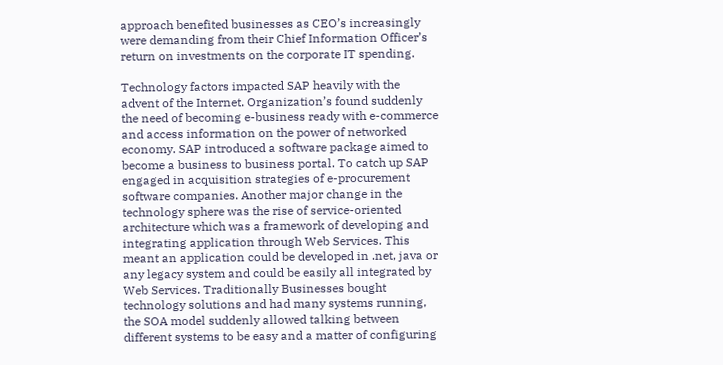approach benefited businesses as CEO’s increasingly were demanding from their Chief Information Officer’s return on investments on the corporate IT spending.

Technology factors impacted SAP heavily with the advent of the Internet. Organization’s found suddenly the need of becoming e-business ready with e-commerce and access information on the power of networked economy. SAP introduced a software package aimed to become a business to business portal. To catch up SAP engaged in acquisition strategies of e-procurement software companies. Another major change in the technology sphere was the rise of service-oriented architecture which was a framework of developing and integrating application through Web Services. This meant an application could be developed in .net, java or any legacy system and could be easily all integrated by Web Services. Traditionally Businesses bought technology solutions and had many systems running, the SOA model suddenly allowed talking between different systems to be easy and a matter of configuring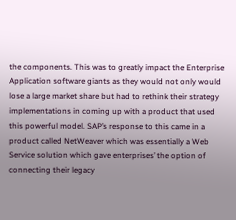the components. This was to greatly impact the Enterprise Application software giants as they would not only would lose a large market share but had to rethink their strategy implementations in coming up with a product that used this powerful model. SAP’s response to this came in a product called NetWeaver which was essentially a Web Service solution which gave enterprises’ the option of connecting their legacy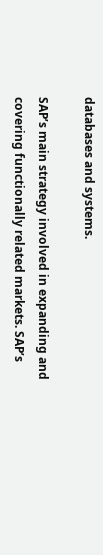databases and systems.

SAP’s main strategy involved in expanding and covering functionally related markets. SAP’s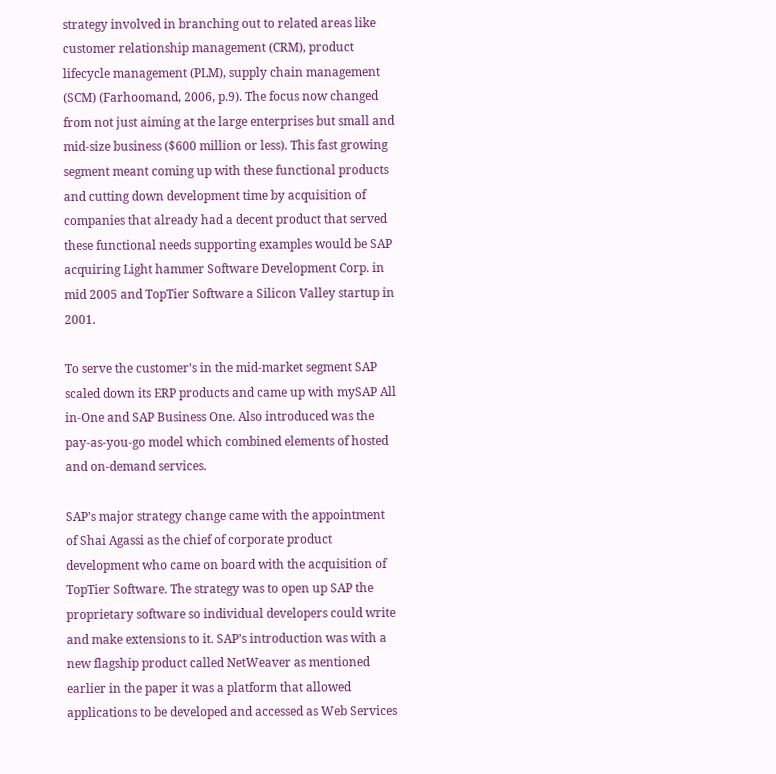strategy involved in branching out to related areas like customer relationship management (CRM), product lifecycle management (PLM), supply chain management (SCM) (Farhoomand, 2006, p.9). The focus now changed from not just aiming at the large enterprises but small and mid-size business ($600 million or less). This fast growing segment meant coming up with these functional products and cutting down development time by acquisition of companies that already had a decent product that served these functional needs supporting examples would be SAP acquiring Light hammer Software Development Corp. in mid 2005 and TopTier Software a Silicon Valley startup in 2001.

To serve the customer’s in the mid-market segment SAP scaled down its ERP products and came up with mySAP All in-One and SAP Business One. Also introduced was the pay-as-you-go model which combined elements of hosted and on-demand services.

SAP’s major strategy change came with the appointment of Shai Agassi as the chief of corporate product development who came on board with the acquisition of TopTier Software. The strategy was to open up SAP the proprietary software so individual developers could write and make extensions to it. SAP’s introduction was with a new flagship product called NetWeaver as mentioned earlier in the paper it was a platform that allowed applications to be developed and accessed as Web Services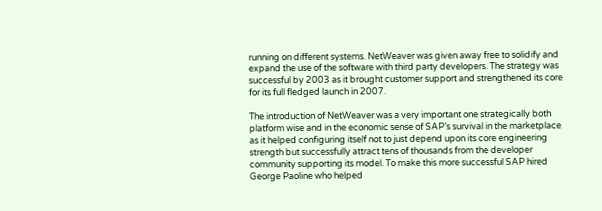running on different systems. NetWeaver was given away free to solidify and expand the use of the software with third party developers. The strategy was successful by 2003 as it brought customer support and strengthened its core for its full fledged launch in 2007.

The introduction of NetWeaver was a very important one strategically both platform wise and in the economic sense of SAP’s survival in the marketplace as it helped configuring itself not to just depend upon its core engineering strength but successfully attract tens of thousands from the developer community supporting its model. To make this more successful SAP hired George Paoline who helped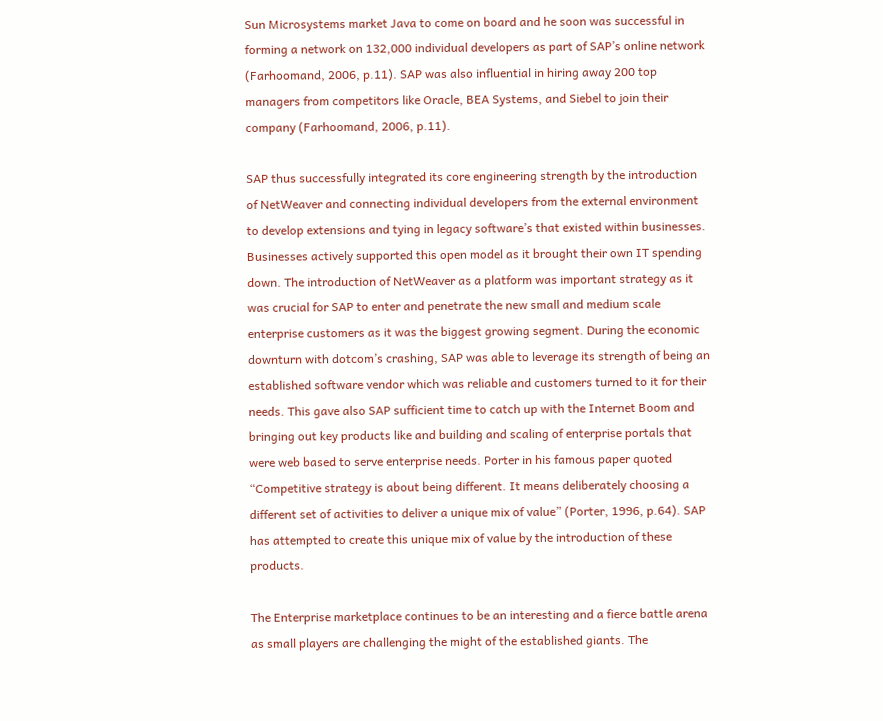Sun Microsystems market Java to come on board and he soon was successful in forming a network on 132,000 individual developers as part of SAP’s online network (Farhoomand, 2006, p.11). SAP was also influential in hiring away 200 top managers from competitors like Oracle, BEA Systems, and Siebel to join their company (Farhoomand, 2006, p.11).

SAP thus successfully integrated its core engineering strength by the introduction of NetWeaver and connecting individual developers from the external environment to develop extensions and tying in legacy software’s that existed within businesses. Businesses actively supported this open model as it brought their own IT spending down. The introduction of NetWeaver as a platform was important strategy as it was crucial for SAP to enter and penetrate the new small and medium scale enterprise customers as it was the biggest growing segment. During the economic downturn with dotcom’s crashing, SAP was able to leverage its strength of being an established software vendor which was reliable and customers turned to it for their needs. This gave also SAP sufficient time to catch up with the Internet Boom and bringing out key products like and building and scaling of enterprise portals that were web based to serve enterprise needs. Porter in his famous paper quoted “Competitive strategy is about being different. It means deliberately choosing a different set of activities to deliver a unique mix of value” (Porter, 1996, p.64). SAP has attempted to create this unique mix of value by the introduction of these products.

The Enterprise marketplace continues to be an interesting and a fierce battle arena as small players are challenging the might of the established giants. The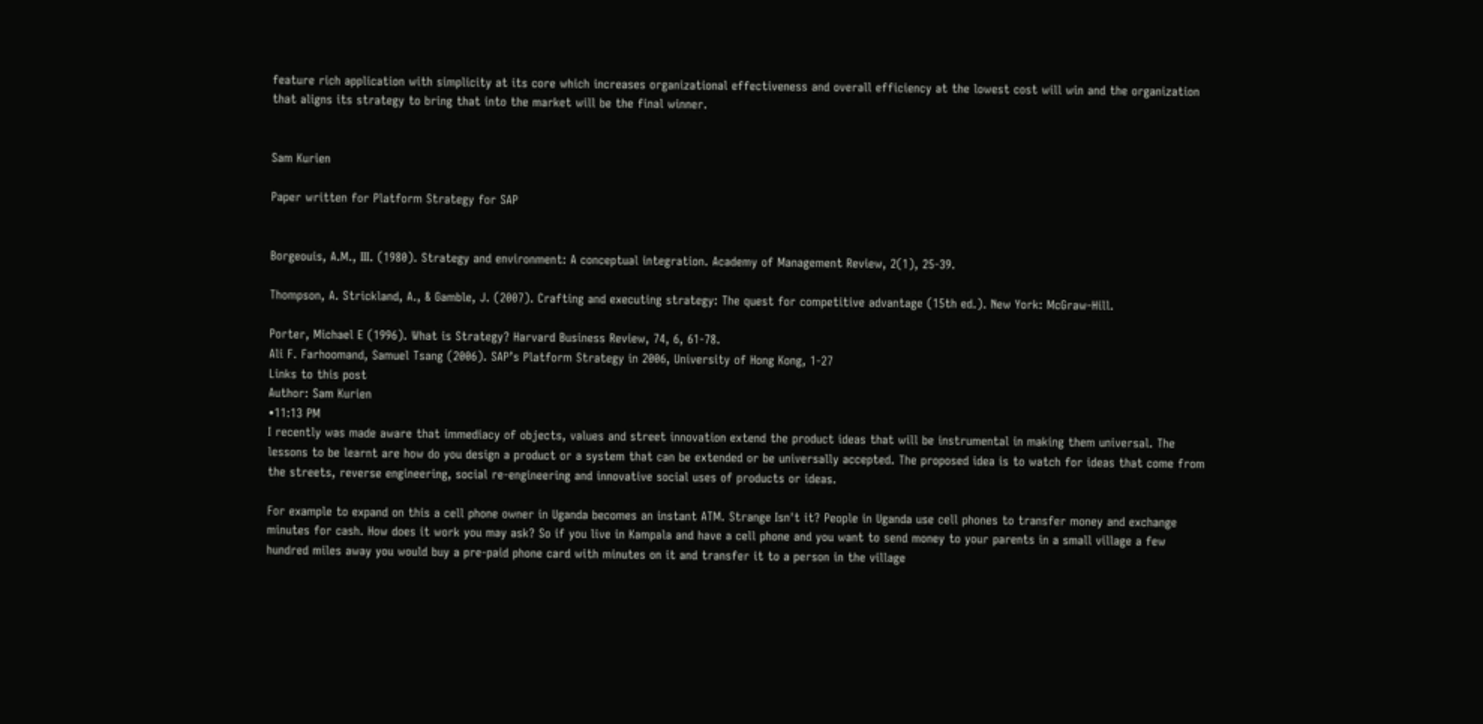feature rich application with simplicity at its core which increases organizational effectiveness and overall efficiency at the lowest cost will win and the organization that aligns its strategy to bring that into the market will be the final winner.


Sam Kurien

Paper written for Platform Strategy for SAP


Borgeouis, A.M., III. (1980). Strategy and environment: A conceptual integration. Academy of Management Review, 2(1), 25-39.

Thompson, A. Strickland, A., & Gamble, J. (2007). Crafting and executing strategy: The quest for competitive advantage (15th ed.). New York: McGraw-Hill.

Porter, Michael E (1996). What is Strategy? Harvard Business Review, 74, 6, 61-78.
Ali F. Farhoomand, Samuel Tsang (2006). SAP’s Platform Strategy in 2006, University of Hong Kong, 1-27
Links to this post
Author: Sam Kurien
•11:13 PM
I recently was made aware that immediacy of objects, values and street innovation extend the product ideas that will be instrumental in making them universal. The lessons to be learnt are how do you design a product or a system that can be extended or be universally accepted. The proposed idea is to watch for ideas that come from the streets, reverse engineering, social re-engineering and innovative social uses of products or ideas.

For example to expand on this a cell phone owner in Uganda becomes an instant ATM. Strange Isn't it? People in Uganda use cell phones to transfer money and exchange minutes for cash. How does it work you may ask? So if you live in Kampala and have a cell phone and you want to send money to your parents in a small village a few hundred miles away you would buy a pre-paid phone card with minutes on it and transfer it to a person in the village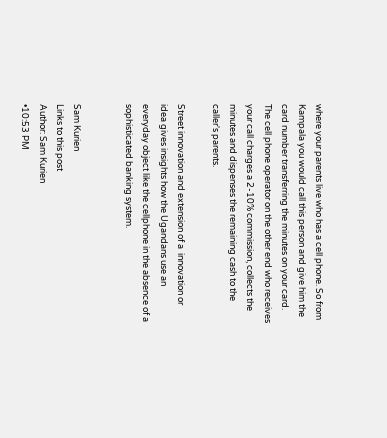where your parents live who has a cell phone. So from Kampala you would call this person and give him the card number transferring the minutes on your card. The cell phone operator on the other end who receives your call charges a 2-10% commission, collects the minutes and dispenses the remaining cash to the caller's parents.

Street innovation and extension of a  innovation or idea gives insights how the Ugandans use an everyday object like the cellphone in the absence of a sophisticated banking system.


Sam Kurien
Links to this post
Author: Sam Kurien
•10:53 PM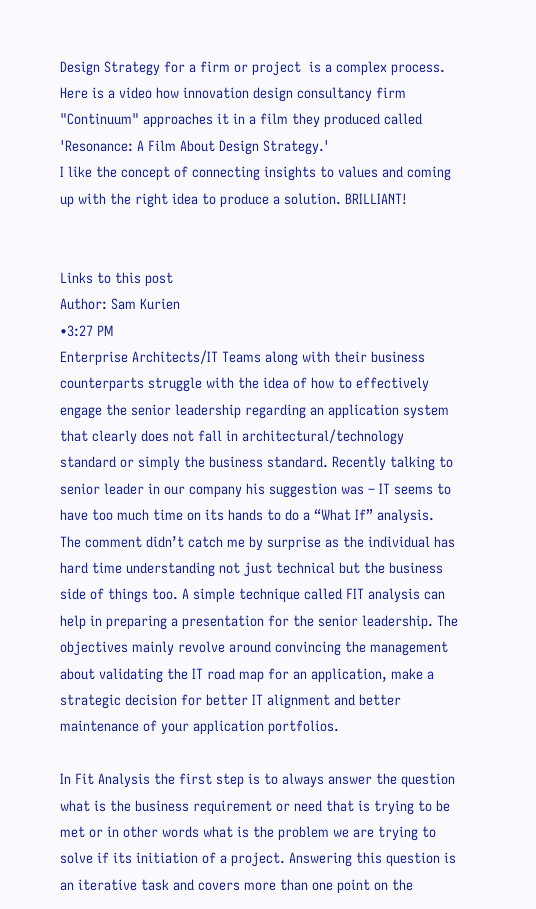Design Strategy for a firm or project  is a complex process. Here is a video how innovation design consultancy firm "Continuum" approaches it in a film they produced called 'Resonance: A Film About Design Strategy.'
I like the concept of connecting insights to values and coming up with the right idea to produce a solution. BRILLIANT!


Links to this post
Author: Sam Kurien
•3:27 PM
Enterprise Architects/IT Teams along with their business counterparts struggle with the idea of how to effectively engage the senior leadership regarding an application system that clearly does not fall in architectural/technology standard or simply the business standard. Recently talking to senior leader in our company his suggestion was – IT seems to have too much time on its hands to do a “What If” analysis. The comment didn’t catch me by surprise as the individual has hard time understanding not just technical but the business side of things too. A simple technique called FIT analysis can help in preparing a presentation for the senior leadership. The objectives mainly revolve around convincing the management about validating the IT road map for an application, make a strategic decision for better IT alignment and better maintenance of your application portfolios.

In Fit Analysis the first step is to always answer the question what is the business requirement or need that is trying to be met or in other words what is the problem we are trying to solve if its initiation of a project. Answering this question is an iterative task and covers more than one point on the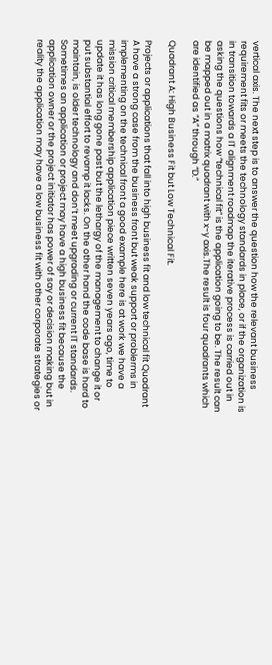vertical axis. The next step is to answer the question how the relevant business requirement fits or meets the technology standards in place, or if the organization is in transition towards a IT alignment roadmap the iterative process is carried out in asking the questions how “technical fit” is the application going to be. The result can be mapped out in a matrix quadrant with x-y axis.The result is four quadrants which are identified as “A” through “D.”

Quadrant A: High Business Fit but Low Technical Fit.

Projects or applications that fall into high business fit and low technical fit Quadrant A have a strong case from the business front but weak support or problerms in implementing on the technical front a good example here is at work we have a mission critical membership application piece written seven years ago, time to update it has long gone past but the lethargy of the management to change it or put substantial effort to revamp it lacks. On the other hand the code base is hard to maintain, is older technology and don’t meet upgrading or current IT standards. Sometimes an application or project may have a high business fit because the application owner or the project initiator has power of say or decision making but in reality the application may have a low business fit with other corporate strategies or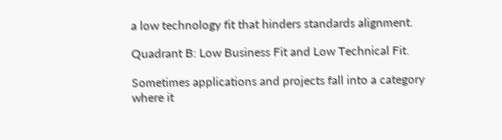a low technology fit that hinders standards alignment.

Quadrant B: Low Business Fit and Low Technical Fit.

Sometimes applications and projects fall into a category where it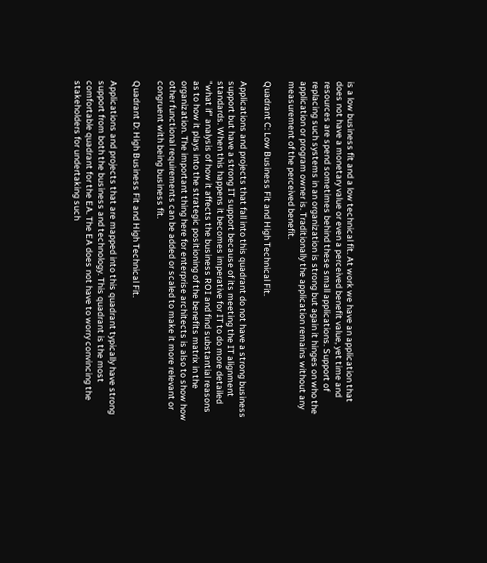is a low business fit and a low technical fit. At work we have an application that does not have a monetary value or even a perceived benefit value, yet time and resources are spend sometimes behind these small applications. Support of replacing such systems in an organization is strong but again it hinges on who the application or program owner is. Traditionally the application remains without any measurement of the perceived benefit.

Quadrant C: Low Business Fit and High Technical Fit.

Applications and projects that fall into this quadrant do not have a strong business support but have a strong IT support because of its meeting the IT alignment standards. When this happens it becomes imperative for IT to do more detailed  "what if" analysis of how it affects the business ROI and find substantial reasons as to how it plays into the strategic positioning of the benefits matrix in the organization. The important thing here for enterprise architects is also to show how other functional requirements can be added or scaled to make it more relevant or congruent with being business fit.

Quadrant D: High Business Fit and High Technical Fit.

Applications and projects that are mapped into this quadrant typically have strong support from both the business and technology. This quadrant is the most comfortable quadrant for the EA. The EA does not have to worry convincing the stakeholders for undertaking such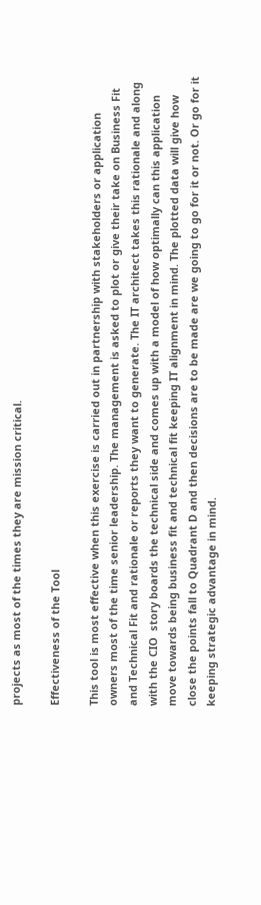projects as most of the times they are mission critical.

Effectiveness of the Tool

This tool is most effective when this exercise is carried out in partnership with stakeholders or application owners most of the time senior leadership. The management is asked to plot or give their take on Business Fit and Technical Fit and rationale or reports they want to generate. The IT architect takes this rationale and along with the CIO  story boards the technical side and comes up with a model of how optimally can this application move towards being business fit and technical fit keeping IT alignment in mind. The plotted data will give how close the points fall to Quadrant D and then decisions are to be made are we going to go for it or not. Or go for it keeping strategic advantage in mind.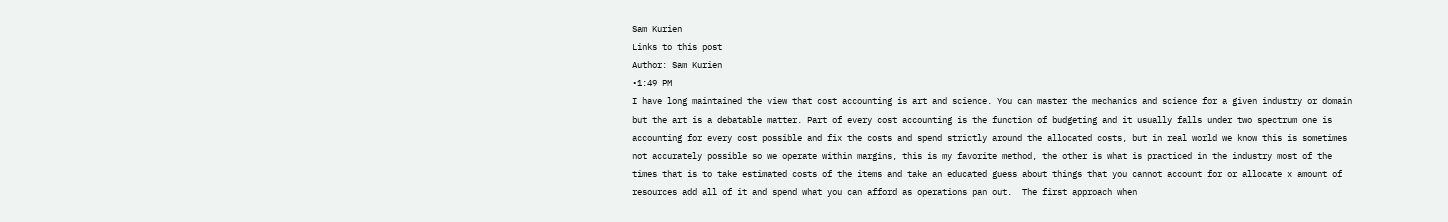Sam Kurien
Links to this post
Author: Sam Kurien
•1:49 PM
I have long maintained the view that cost accounting is art and science. You can master the mechanics and science for a given industry or domain but the art is a debatable matter. Part of every cost accounting is the function of budgeting and it usually falls under two spectrum one is accounting for every cost possible and fix the costs and spend strictly around the allocated costs, but in real world we know this is sometimes not accurately possible so we operate within margins, this is my favorite method, the other is what is practiced in the industry most of the times that is to take estimated costs of the items and take an educated guess about things that you cannot account for or allocate x amount of resources add all of it and spend what you can afford as operations pan out.  The first approach when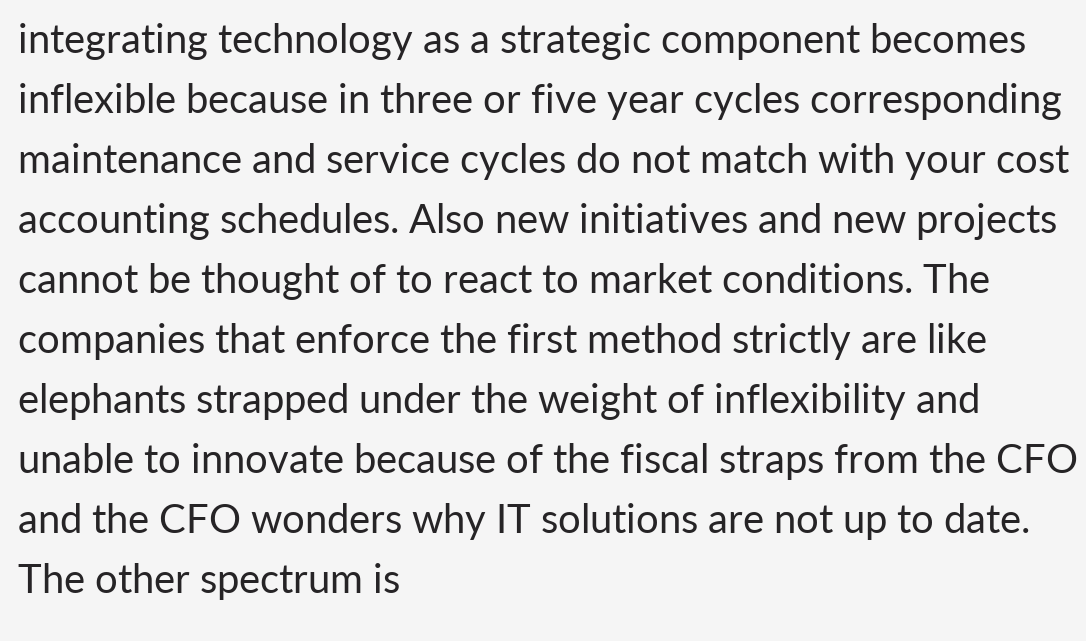integrating technology as a strategic component becomes inflexible because in three or five year cycles corresponding maintenance and service cycles do not match with your cost accounting schedules. Also new initiatives and new projects cannot be thought of to react to market conditions. The companies that enforce the first method strictly are like elephants strapped under the weight of inflexibility and unable to innovate because of the fiscal straps from the CFO and the CFO wonders why IT solutions are not up to date. The other spectrum is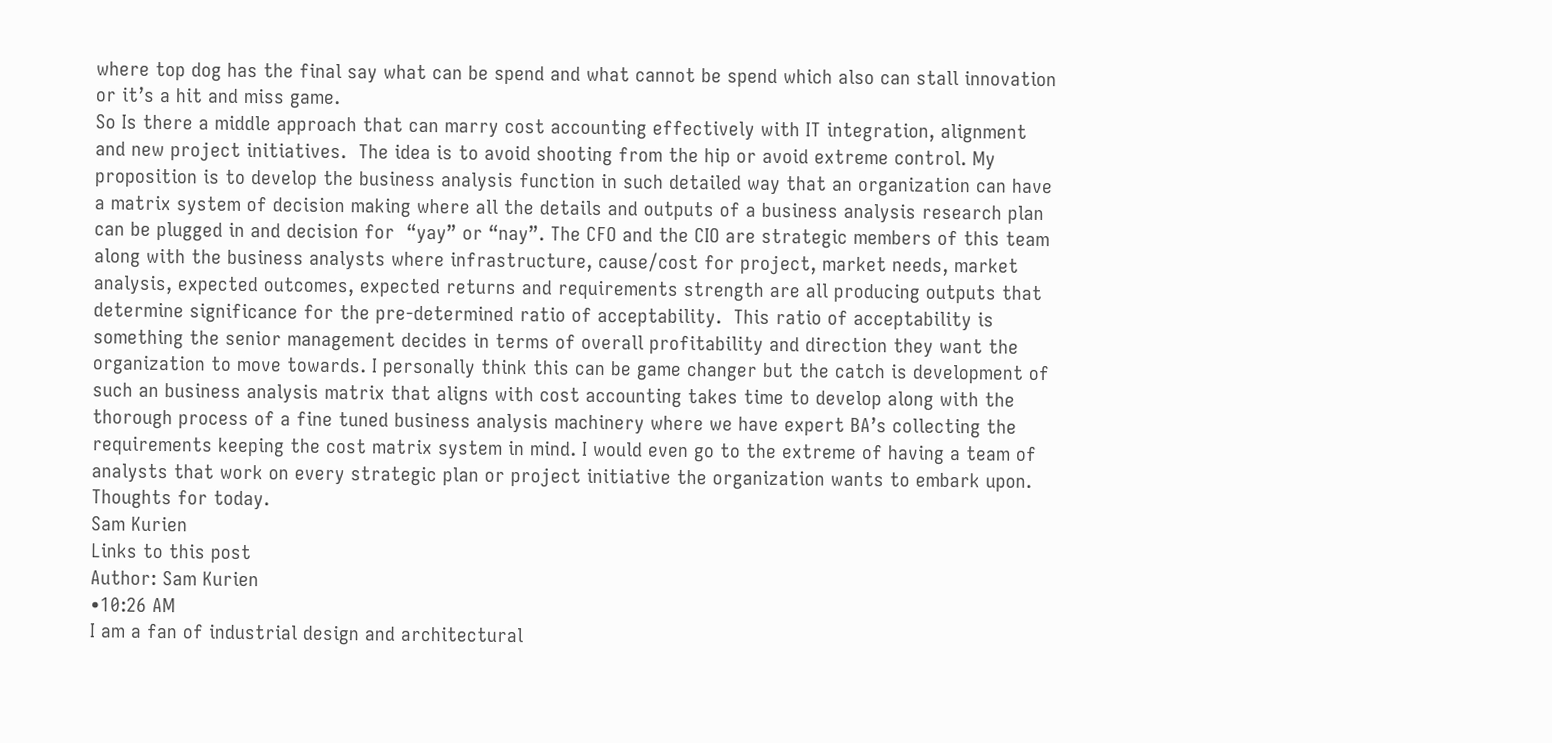where top dog has the final say what can be spend and what cannot be spend which also can stall innovation or it’s a hit and miss game.
So Is there a middle approach that can marry cost accounting effectively with IT integration, alignment and new project initiatives.  The idea is to avoid shooting from the hip or avoid extreme control. My proposition is to develop the business analysis function in such detailed way that an organization can have a matrix system of decision making where all the details and outputs of a business analysis research plan can be plugged in and decision for  “yay” or “nay”. The CFO and the CIO are strategic members of this team along with the business analysts where infrastructure, cause/cost for project, market needs, market analysis, expected outcomes, expected returns and requirements strength are all producing outputs that determine significance for the pre-determined ratio of acceptability.  This ratio of acceptability is something the senior management decides in terms of overall profitability and direction they want the organization to move towards. I personally think this can be game changer but the catch is development of such an business analysis matrix that aligns with cost accounting takes time to develop along with the thorough process of a fine tuned business analysis machinery where we have expert BA’s collecting the requirements keeping the cost matrix system in mind. I would even go to the extreme of having a team of analysts that work on every strategic plan or project initiative the organization wants to embark upon.
Thoughts for today.
Sam Kurien
Links to this post
Author: Sam Kurien
•10:26 AM
I am a fan of industrial design and architectural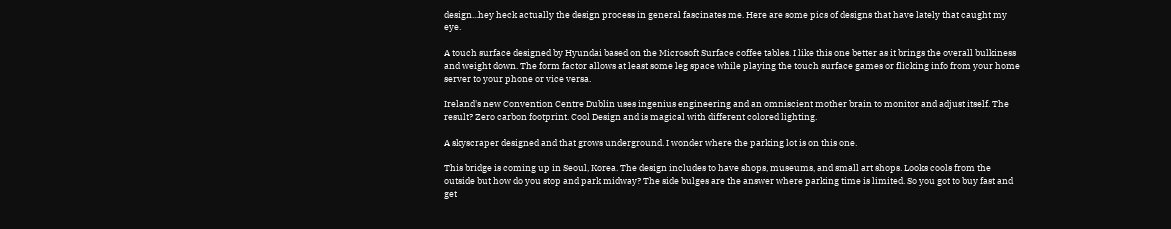design...hey heck actually the design process in general fascinates me. Here are some pics of designs that have lately that caught my eye.

A touch surface designed by Hyundai based on the Microsoft Surface coffee tables. I like this one better as it brings the overall bulkiness and weight down. The form factor allows at least some leg space while playing the touch surface games or flicking info from your home server to your phone or vice versa.

Ireland's new Convention Centre Dublin uses ingenius engineering and an omniscient mother brain to monitor and adjust itself. The result? Zero carbon footprint. Cool Design and is magical with different colored lighting.

A skyscraper designed and that grows underground. I wonder where the parking lot is on this one.

This bridge is coming up in Seoul, Korea. The design includes to have shops, museums, and small art shops. Looks cools from the outside but how do you stop and park midway? The side bulges are the answer where parking time is limited. So you got to buy fast and get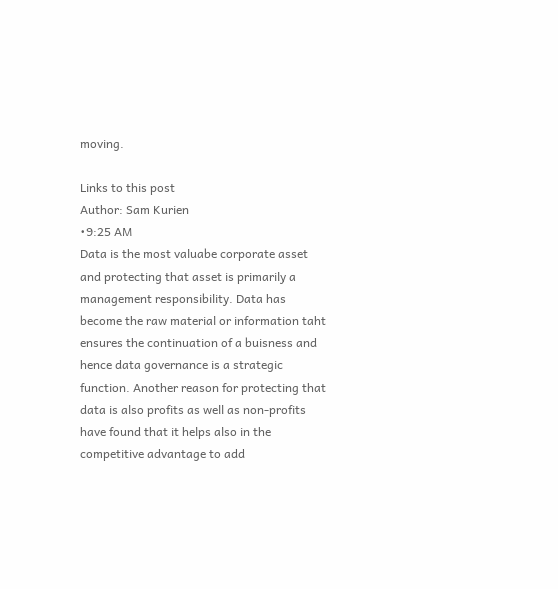moving.

Links to this post
Author: Sam Kurien
•9:25 AM
Data is the most valuabe corporate asset and protecting that asset is primarily a management responsibility. Data has become the raw material or information taht ensures the continuation of a buisness and hence data governance is a strategic function. Another reason for protecting that data is also profits as well as non-profits have found that it helps also in the competitive advantage to add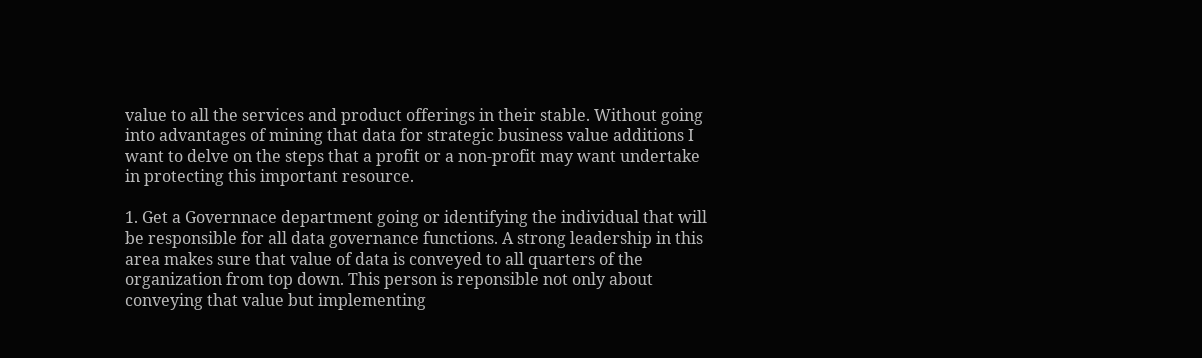value to all the services and product offerings in their stable. Without going into advantages of mining that data for strategic business value additions I want to delve on the steps that a profit or a non-profit may want undertake in protecting this important resource.

1. Get a Governnace department going or identifying the individual that will be responsible for all data governance functions. A strong leadership in this area makes sure that value of data is conveyed to all quarters of the organization from top down. This person is reponsible not only about conveying that value but implementing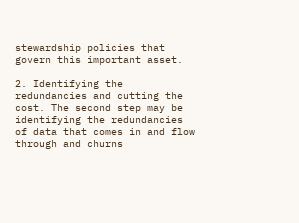stewardship policies that govern this important asset.

2. Identifying the redundancies and cutting the cost. The second step may be identifying the redundancies of data that comes in and flow through and churns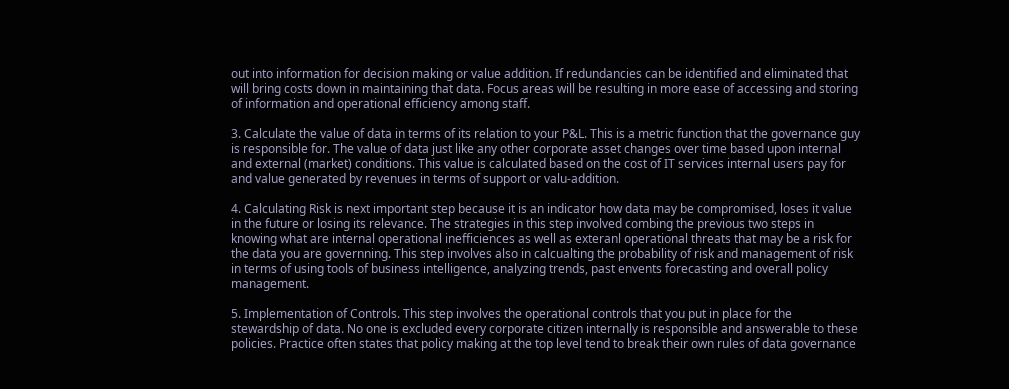out into information for decision making or value addition. If redundancies can be identified and eliminated that will bring costs down in maintaining that data. Focus areas will be resulting in more ease of accessing and storing of information and operational efficiency among staff.

3. Calculate the value of data in terms of its relation to your P&L. This is a metric function that the governance guy is responsible for. The value of data just like any other corporate asset changes over time based upon internal and external (market) conditions. This value is calculated based on the cost of IT services internal users pay for and value generated by revenues in terms of support or valu-addition.

4. Calculating Risk is next important step because it is an indicator how data may be compromised, loses it value in the future or losing its relevance. The strategies in this step involved combing the previous two steps in knowing what are internal operational inefficiences as well as exteranl operational threats that may be a risk for the data you are governning. This step involves also in calcualting the probability of risk and management of risk in terms of using tools of business intelligence, analyzing trends, past envents forecasting and overall policy management.

5. Implementation of Controls. This step involves the operational controls that you put in place for the stewardship of data. No one is excluded every corporate citizen internally is responsible and answerable to these policies. Practice often states that policy making at the top level tend to break their own rules of data governance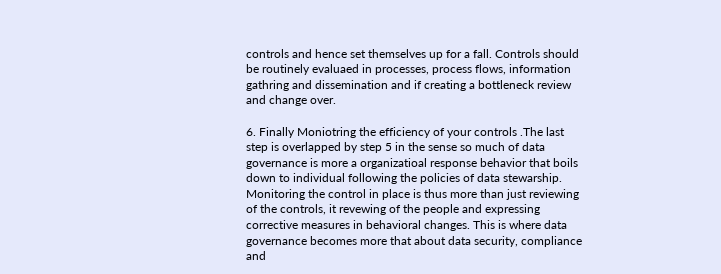controls and hence set themselves up for a fall. Controls should be routinely evaluaed in processes, process flows, information gathring and dissemination and if creating a bottleneck review and change over.

6. Finally Moniotring the efficiency of your controls .The last step is overlapped by step 5 in the sense so much of data governance is more a organizatioal response behavior that boils down to individual following the policies of data stewarship. Monitoring the control in place is thus more than just reviewing of the controls, it revewing of the people and expressing corrective measures in behavioral changes. This is where data governance becomes more that about data security, compliance and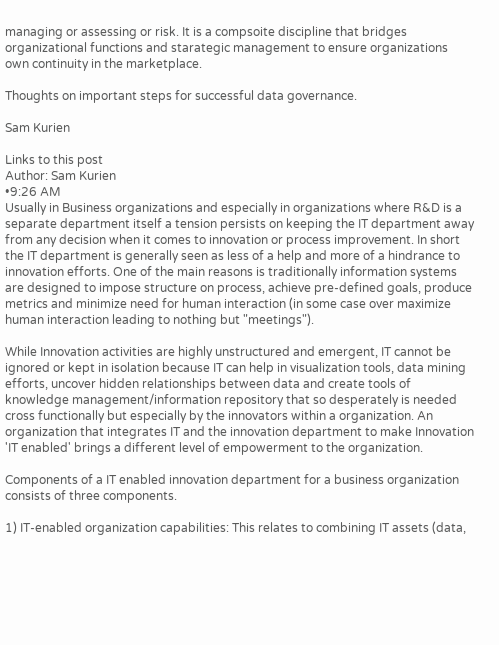managing or assessing or risk. It is a compsoite discipline that bridges organizational functions and starategic management to ensure organizations own continuity in the marketplace.

Thoughts on important steps for successful data governance.

Sam Kurien

Links to this post
Author: Sam Kurien
•9:26 AM
Usually in Business organizations and especially in organizations where R&D is a separate department itself a tension persists on keeping the IT department away from any decision when it comes to innovation or process improvement. In short the IT department is generally seen as less of a help and more of a hindrance to innovation efforts. One of the main reasons is traditionally information systems are designed to impose structure on process, achieve pre-defined goals, produce metrics and minimize need for human interaction (in some case over maximize human interaction leading to nothing but "meetings").

While Innovation activities are highly unstructured and emergent, IT cannot be ignored or kept in isolation because IT can help in visualization tools, data mining efforts, uncover hidden relationships between data and create tools of knowledge management/information repository that so desperately is needed cross functionally but especially by the innovators within a organization. An organization that integrates IT and the innovation department to make Innovation 'IT enabled' brings a different level of empowerment to the organization.

Components of a IT enabled innovation department for a business organization consists of three components.

1) IT-enabled organization capabilities: This relates to combining IT assets (data,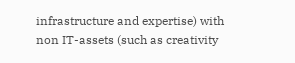infrastructure and expertise) with non IT-assets (such as creativity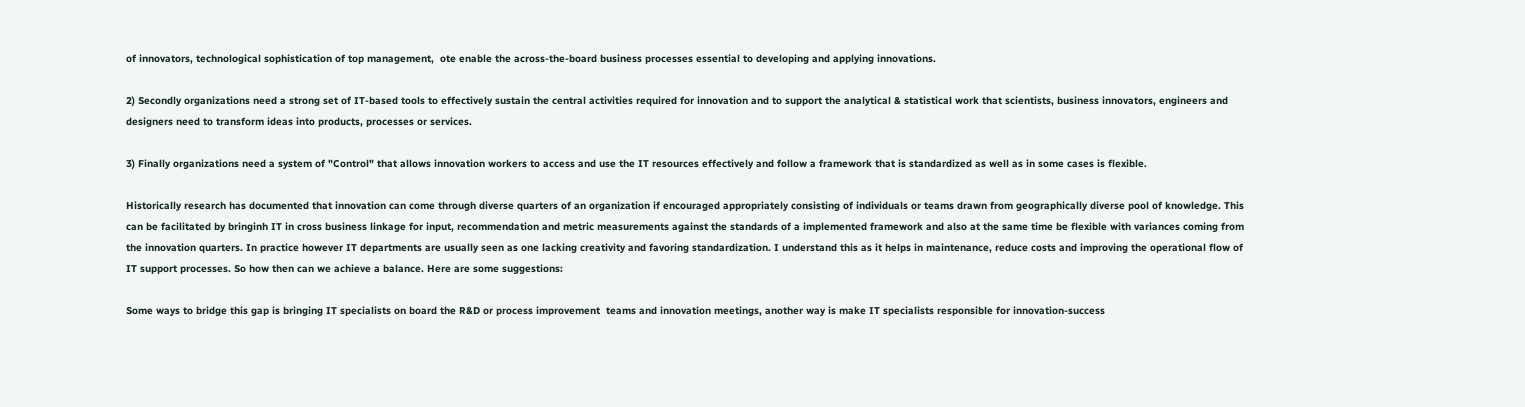of innovators, technological sophistication of top management,  ote enable the across-the-board business processes essential to developing and applying innovations.

2) Secondly organizations need a strong set of IT-based tools to effectively sustain the central activities required for innovation and to support the analytical & statistical work that scientists, business innovators, engineers and designers need to transform ideas into products, processes or services.

3) Finally organizations need a system of "Control" that allows innovation workers to access and use the IT resources effectively and follow a framework that is standardized as well as in some cases is flexible.

Historically research has documented that innovation can come through diverse quarters of an organization if encouraged appropriately consisting of individuals or teams drawn from geographically diverse pool of knowledge. This can be facilitated by bringinh IT in cross business linkage for input, recommendation and metric measurements against the standards of a implemented framework and also at the same time be flexible with variances coming from the innovation quarters. In practice however IT departments are usually seen as one lacking creativity and favoring standardization. I understand this as it helps in maintenance, reduce costs and improving the operational flow of IT support processes. So how then can we achieve a balance. Here are some suggestions:

Some ways to bridge this gap is bringing IT specialists on board the R&D or process improvement  teams and innovation meetings, another way is make IT specialists responsible for innovation-success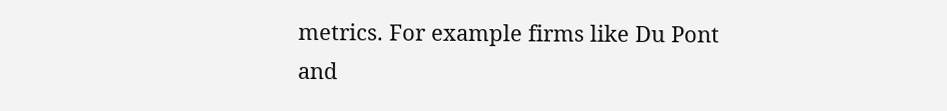metrics. For example firms like Du Pont and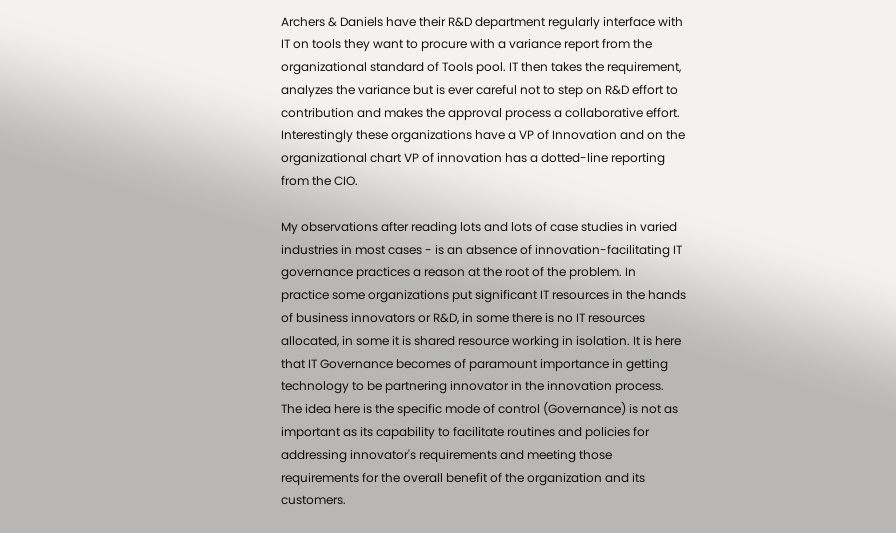Archers & Daniels have their R&D department regularly interface with IT on tools they want to procure with a variance report from the organizational standard of Tools pool. IT then takes the requirement, analyzes the variance but is ever careful not to step on R&D effort to contribution and makes the approval process a collaborative effort. Interestingly these organizations have a VP of Innovation and on the organizational chart VP of innovation has a dotted-line reporting from the CIO.

My observations after reading lots and lots of case studies in varied industries in most cases - is an absence of innovation-facilitating IT governance practices a reason at the root of the problem. In practice some organizations put significant IT resources in the hands of business innovators or R&D, in some there is no IT resources allocated, in some it is shared resource working in isolation. It is here that IT Governance becomes of paramount importance in getting technology to be partnering innovator in the innovation process. The idea here is the specific mode of control (Governance) is not as important as its capability to facilitate routines and policies for addressing innovator's requirements and meeting those requirements for the overall benefit of the organization and its customers.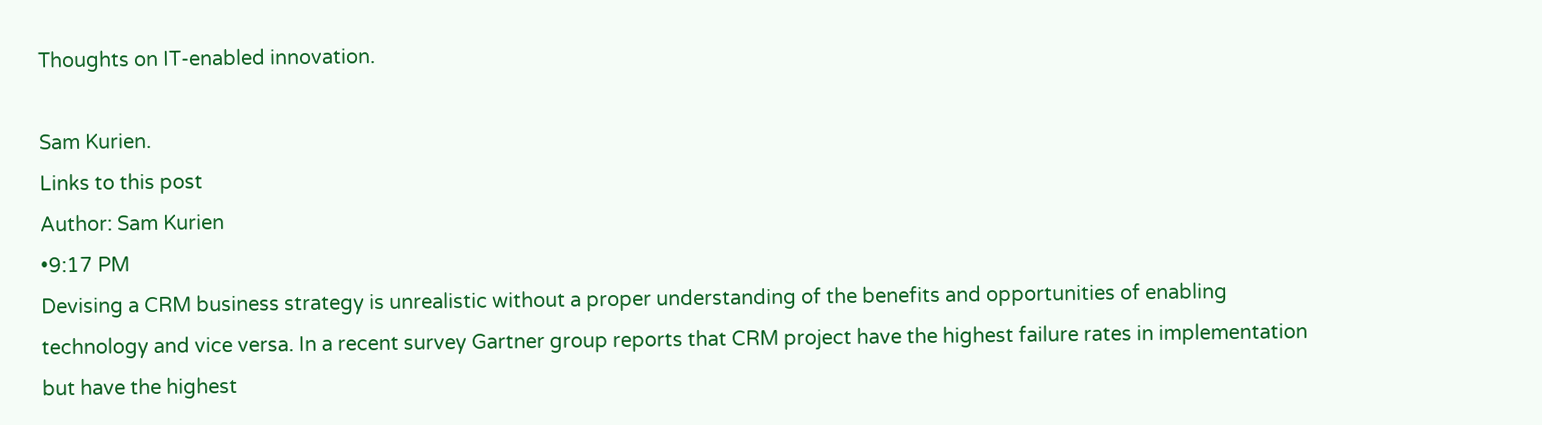Thoughts on IT-enabled innovation.

Sam Kurien.
Links to this post
Author: Sam Kurien
•9:17 PM
Devising a CRM business strategy is unrealistic without a proper understanding of the benefits and opportunities of enabling technology and vice versa. In a recent survey Gartner group reports that CRM project have the highest failure rates in implementation but have the highest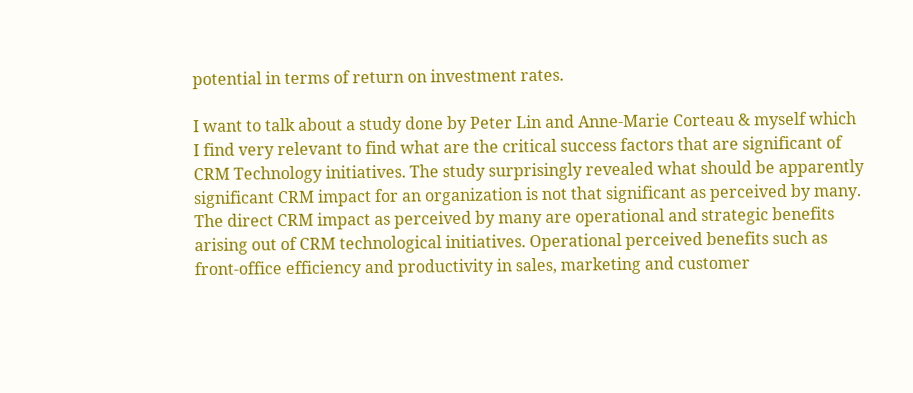potential in terms of return on investment rates.

I want to talk about a study done by Peter Lin and Anne-Marie Corteau & myself which I find very relevant to find what are the critical success factors that are significant of CRM Technology initiatives. The study surprisingly revealed what should be apparently significant CRM impact for an organization is not that significant as perceived by many. The direct CRM impact as perceived by many are operational and strategic benefits arising out of CRM technological initiatives. Operational perceived benefits such as front-office efficiency and productivity in sales, marketing and customer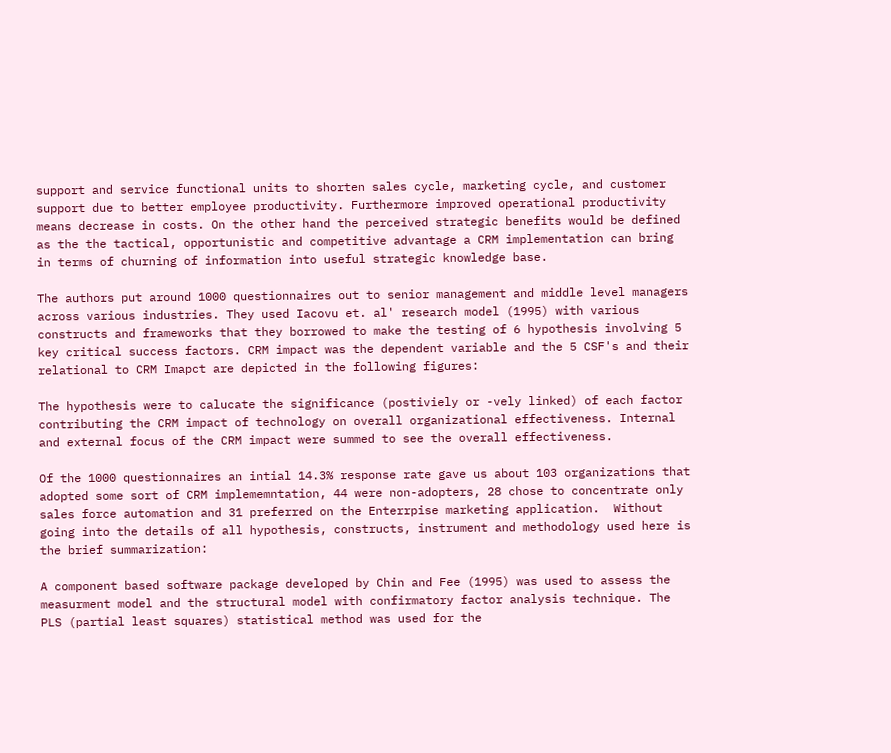support and service functional units to shorten sales cycle, marketing cycle, and customer support due to better employee productivity. Furthermore improved operational productivity means decrease in costs. On the other hand the perceived strategic benefits would be defined as the the tactical, opportunistic and competitive advantage a CRM implementation can bring in terms of churning of information into useful strategic knowledge base.

The authors put around 1000 questionnaires out to senior management and middle level managers across various industries. They used Iacovu et. al' research model (1995) with various constructs and frameworks that they borrowed to make the testing of 6 hypothesis involving 5 key critical success factors. CRM impact was the dependent variable and the 5 CSF's and their relational to CRM Imapct are depicted in the following figures:

The hypothesis were to calucate the significance (postiviely or -vely linked) of each factor contributing the CRM impact of technology on overall organizational effectiveness. Internal and external focus of the CRM impact were summed to see the overall effectiveness.

Of the 1000 questionnaires an intial 14.3% response rate gave us about 103 organizations that adopted some sort of CRM implememntation, 44 were non-adopters, 28 chose to concentrate only sales force automation and 31 preferred on the Enterrpise marketing application.  Without going into the details of all hypothesis, constructs, instrument and methodology used here is the brief summarization:

A component based software package developed by Chin and Fee (1995) was used to assess the measurment model and the structural model with confirmatory factor analysis technique. The PLS (partial least squares) statistical method was used for the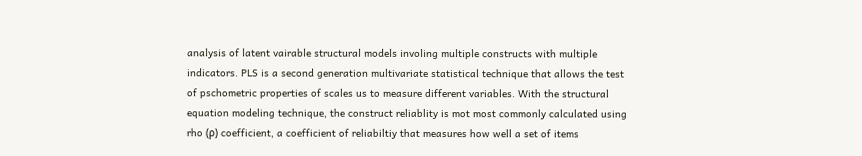analysis of latent vairable structural models involing multiple constructs with multiple indicators. PLS is a second generation multivariate statistical technique that allows the test of pschometric properties of scales us to measure different variables. With the structural equation modeling technique, the construct reliablity is mot most commonly calculated using rho (ρ) coefficient, a coefficient of reliabiltiy that measures how well a set of items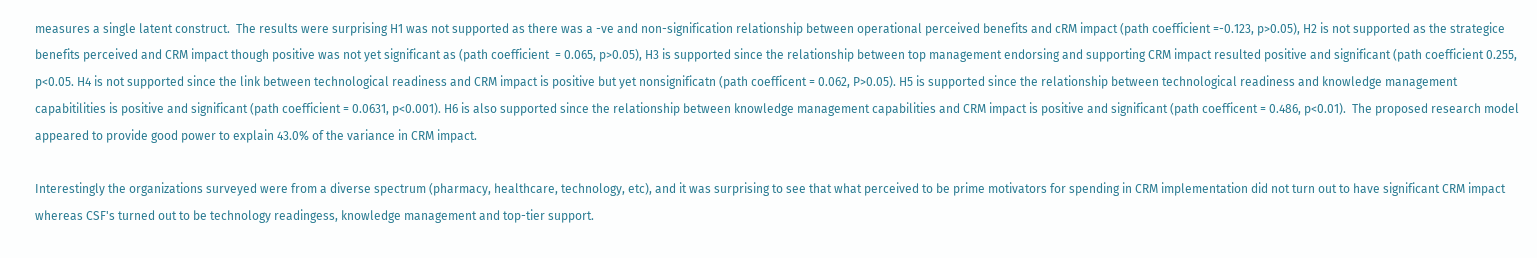measures a single latent construct.  The results were surprising H1 was not supported as there was a -ve and non-signification relationship between operational perceived benefits and cRM impact (path coefficient =-0.123, p>0.05), H2 is not supported as the strategice benefits perceived and CRM impact though positive was not yet significant as (path coefficient  = 0.065, p>0.05), H3 is supported since the relationship between top management endorsing and supporting CRM impact resulted positive and significant (path coefficient 0.255, p<0.05. H4 is not supported since the link between technological readiness and CRM impact is positive but yet nonsignificatn (path coefficent = 0.062, P>0.05). H5 is supported since the relationship between technological readiness and knowledge management capabitilities is positive and significant (path coefficient = 0.0631, p<0.001). H6 is also supported since the relationship between knowledge management capabilities and CRM impact is positive and significant (path coefficent = 0.486, p<0.01).  The proposed research model appeared to provide good power to explain 43.0% of the variance in CRM impact.

Interestingly the organizations surveyed were from a diverse spectrum (pharmacy, healthcare, technology, etc), and it was surprising to see that what perceived to be prime motivators for spending in CRM implementation did not turn out to have significant CRM impact whereas CSF's turned out to be technology readingess, knowledge management and top-tier support.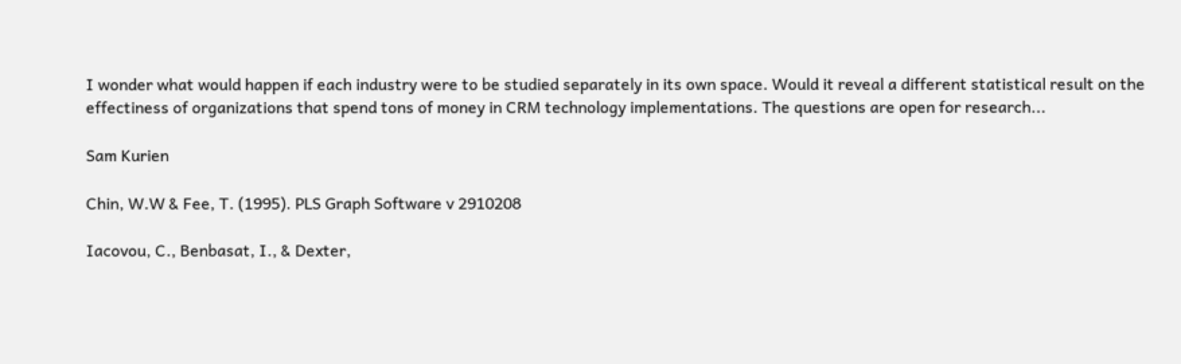I wonder what would happen if each industry were to be studied separately in its own space. Would it reveal a different statistical result on the effectiness of organizations that spend tons of money in CRM technology implementations. The questions are open for research...

Sam Kurien

Chin, W.W & Fee, T. (1995). PLS Graph Software v 2910208

Iacovou, C., Benbasat, I., & Dexter,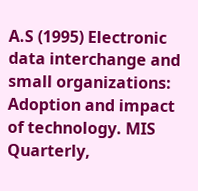A.S (1995) Electronic data interchange and small organizations: Adoption and impact of technology. MIS Quarterly,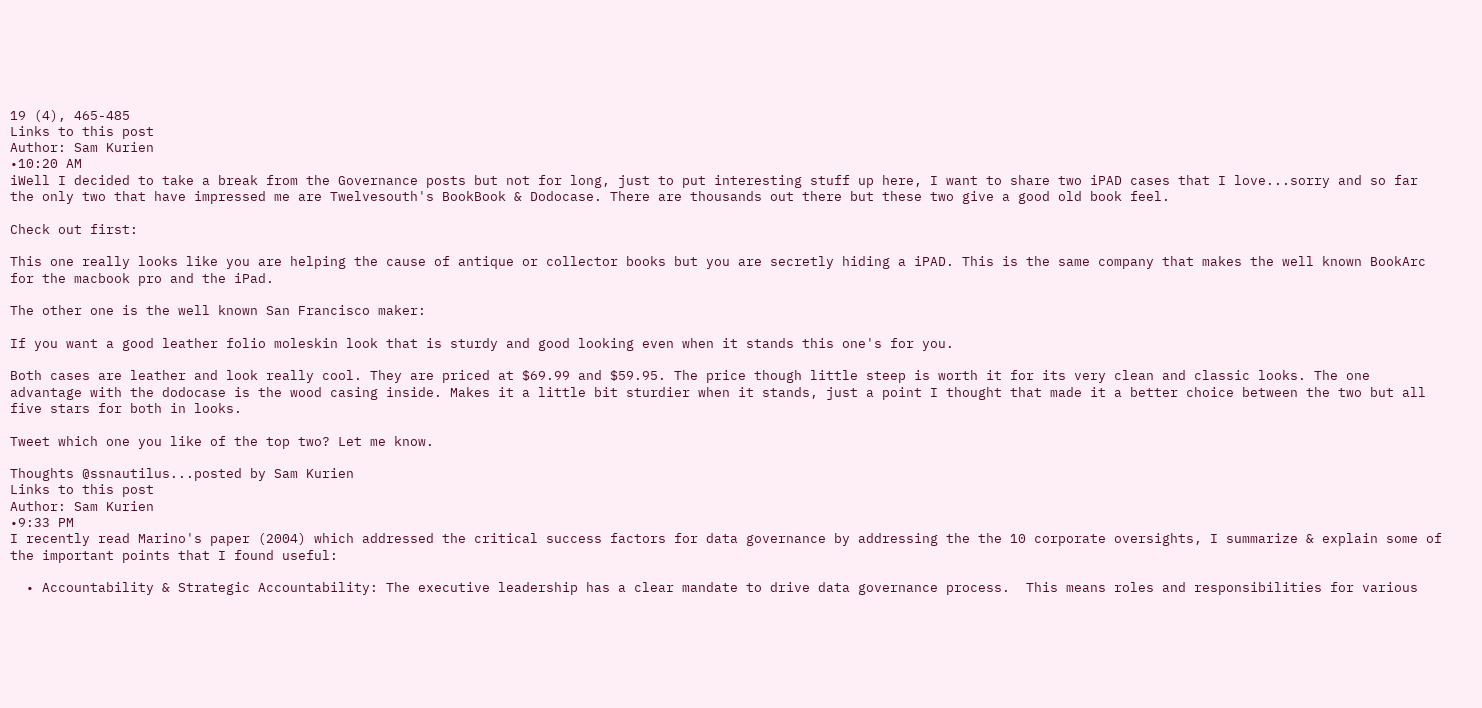19 (4), 465-485
Links to this post
Author: Sam Kurien
•10:20 AM
iWell I decided to take a break from the Governance posts but not for long, just to put interesting stuff up here, I want to share two iPAD cases that I love...sorry and so far the only two that have impressed me are Twelvesouth's BookBook & Dodocase. There are thousands out there but these two give a good old book feel.

Check out first:

This one really looks like you are helping the cause of antique or collector books but you are secretly hiding a iPAD. This is the same company that makes the well known BookArc for the macbook pro and the iPad.

The other one is the well known San Francisco maker:

If you want a good leather folio moleskin look that is sturdy and good looking even when it stands this one's for you.

Both cases are leather and look really cool. They are priced at $69.99 and $59.95. The price though little steep is worth it for its very clean and classic looks. The one advantage with the dodocase is the wood casing inside. Makes it a little bit sturdier when it stands, just a point I thought that made it a better choice between the two but all five stars for both in looks.

Tweet which one you like of the top two? Let me know.

Thoughts @ssnautilus...posted by Sam Kurien
Links to this post
Author: Sam Kurien
•9:33 PM
I recently read Marino's paper (2004) which addressed the critical success factors for data governance by addressing the the 10 corporate oversights, I summarize & explain some of the important points that I found useful:

  • Accountability & Strategic Accountability: The executive leadership has a clear mandate to drive data governance process.  This means roles and responsibilities for various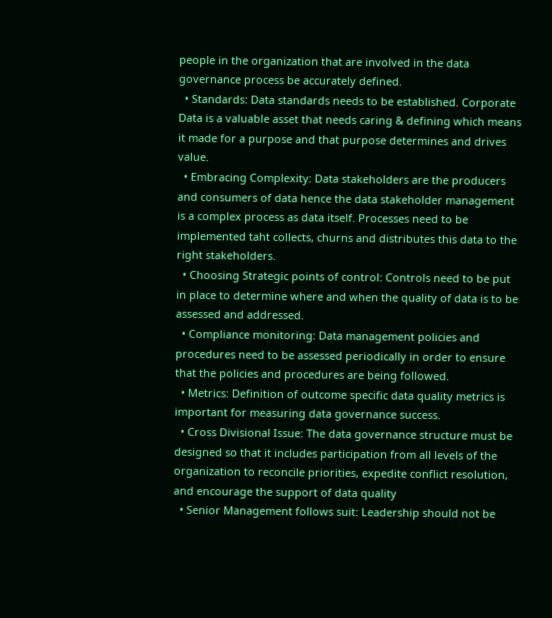people in the organization that are involved in the data governance process be accurately defined.
  • Standards: Data standards needs to be established. Corporate Data is a valuable asset that needs caring & defining which means it made for a purpose and that purpose determines and drives value.
  • Embracing Complexity: Data stakeholders are the producers and consumers of data hence the data stakeholder management is a complex process as data itself. Processes need to be implemented taht collects, churns and distributes this data to the right stakeholders.
  • Choosing Strategic points of control: Controls need to be put in place to determine where and when the quality of data is to be assessed and addressed.
  • Compliance monitoring: Data management policies and procedures need to be assessed periodically in order to ensure that the policies and procedures are being followed.
  • Metrics: Definition of outcome specific data quality metrics is important for measuring data governance success.
  • Cross Divisional Issue: The data governance structure must be designed so that it includes participation from all levels of the organization to reconcile priorities, expedite conflict resolution, and encourage the support of data quality
  • Senior Management follows suit: Leadership should not be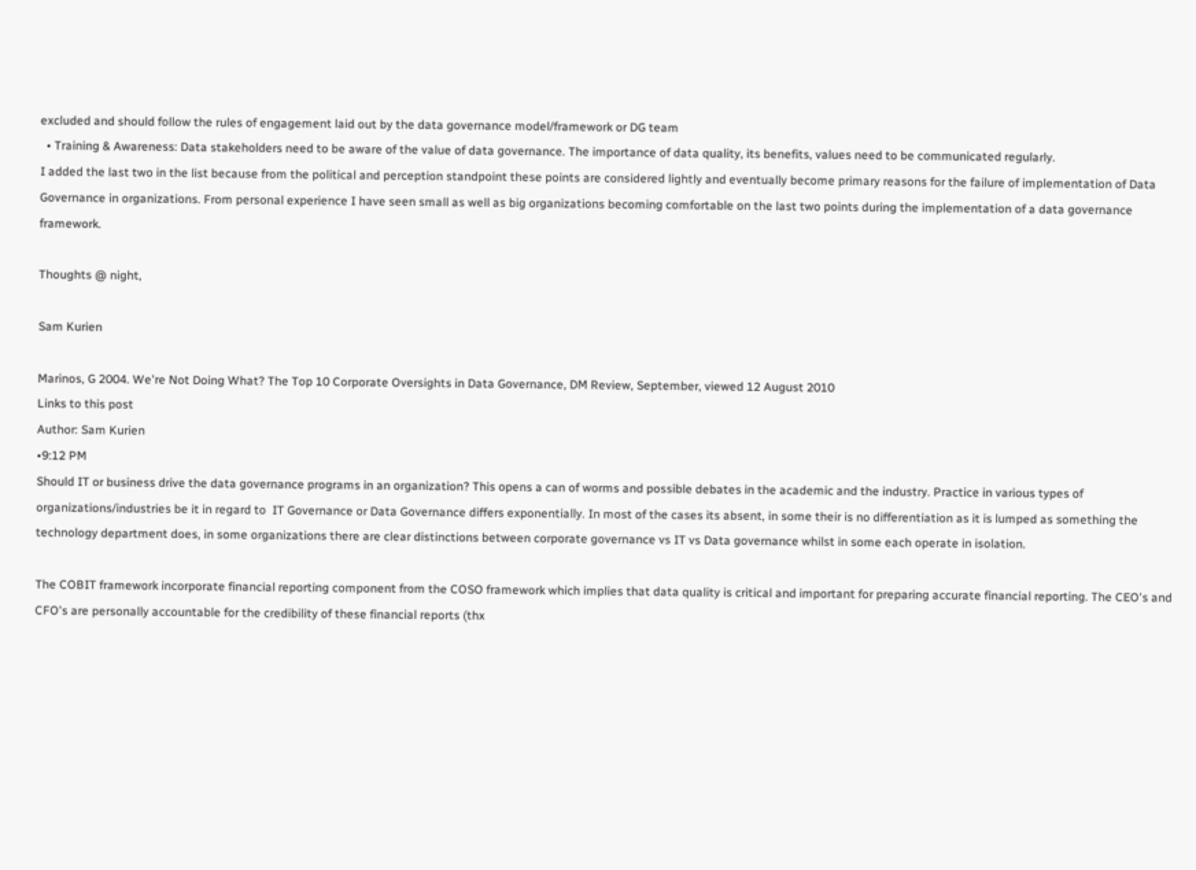excluded and should follow the rules of engagement laid out by the data governance model/framework or DG team
  • Training & Awareness: Data stakeholders need to be aware of the value of data governance. The importance of data quality, its benefits, values need to be communicated regularly.
I added the last two in the list because from the political and perception standpoint these points are considered lightly and eventually become primary reasons for the failure of implementation of Data Governance in organizations. From personal experience I have seen small as well as big organizations becoming comfortable on the last two points during the implementation of a data governance framework.

Thoughts @ night,

Sam Kurien

Marinos, G 2004. We're Not Doing What? The Top 10 Corporate Oversights in Data Governance, DM Review, September, viewed 12 August 2010
Links to this post
Author: Sam Kurien
•9:12 PM
Should IT or business drive the data governance programs in an organization? This opens a can of worms and possible debates in the academic and the industry. Practice in various types of organizations/industries be it in regard to  IT Governance or Data Governance differs exponentially. In most of the cases its absent, in some their is no differentiation as it is lumped as something the technology department does, in some organizations there are clear distinctions between corporate governance vs IT vs Data governance whilst in some each operate in isolation.

The COBIT framework incorporate financial reporting component from the COSO framework which implies that data quality is critical and important for preparing accurate financial reporting. The CEO's and CFO's are personally accountable for the credibility of these financial reports (thx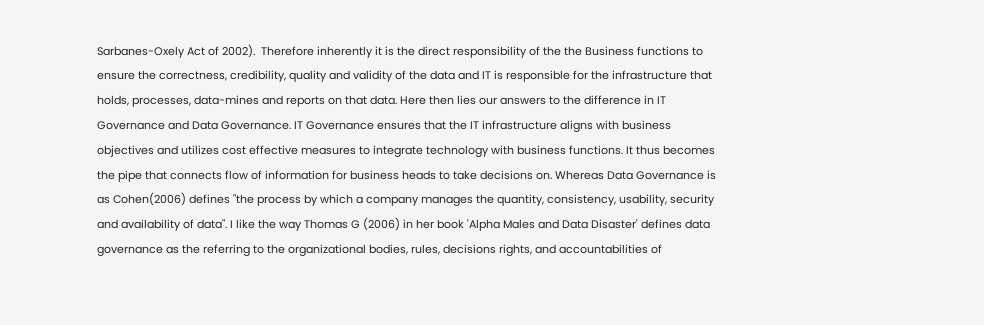Sarbanes-Oxely Act of 2002).  Therefore inherently it is the direct responsibility of the the Business functions to ensure the correctness, credibility, quality and validity of the data and IT is responsible for the infrastructure that holds, processes, data-mines and reports on that data. Here then lies our answers to the difference in IT Governance and Data Governance. IT Governance ensures that the IT infrastructure aligns with business objectives and utilizes cost effective measures to integrate technology with business functions. It thus becomes the pipe that connects flow of information for business heads to take decisions on. Whereas Data Governance is as Cohen(2006) defines "the process by which a company manages the quantity, consistency, usability, security and availability of data". I like the way Thomas G (2006) in her book 'Alpha Males and Data Disaster' defines data governance as the referring to the organizational bodies, rules, decisions rights, and accountabilities of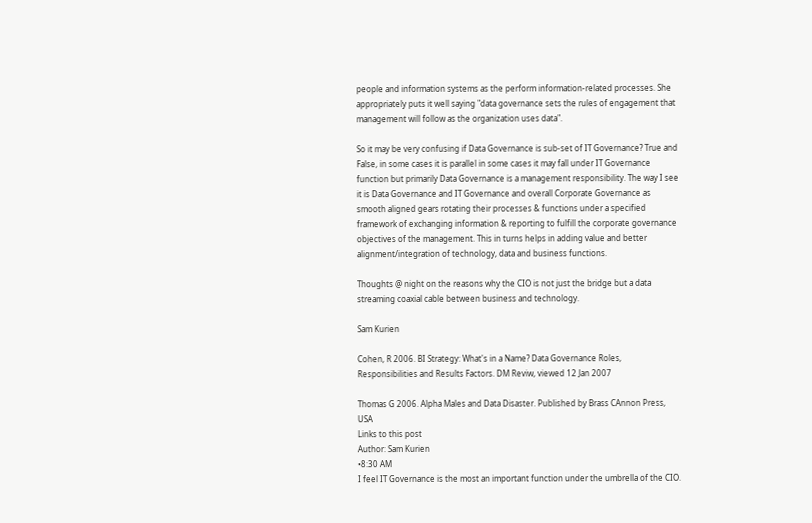people and information systems as the perform information-related processes. She appropriately puts it well saying "data governance sets the rules of engagement that management will follow as the organization uses data".

So it may be very confusing if Data Governance is sub-set of IT Governance? True and False, in some cases it is parallel in some cases it may fall under IT Governance function but primarily Data Governance is a management responsibility. The way I see it is Data Governance and IT Governance and overall Corporate Governance as smooth aligned gears rotating their processes & functions under a specified framework of exchanging information & reporting to fulfill the corporate governance objectives of the management. This in turns helps in adding value and better alignment/integration of technology, data and business functions.

Thoughts @ night on the reasons why the CIO is not just the bridge but a data streaming coaxial cable between business and technology.

Sam Kurien

Cohen, R 2006. BI Strategy: What's in a Name? Data Governance Roles, Responsibilities and Results Factors. DM Reviw, viewed 12 Jan 2007

Thomas G 2006. Alpha Males and Data Disaster. Published by Brass CAnnon Press, USA
Links to this post
Author: Sam Kurien
•8:30 AM
I feel IT Governance is the most an important function under the umbrella of the CIO.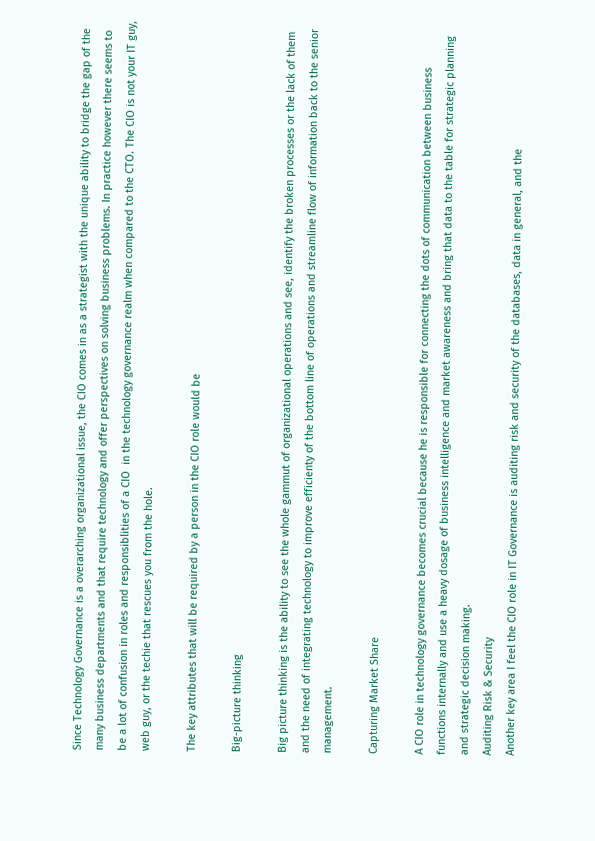Since Technology Governance is a overarching organizational issue, the CIO comes in as a strategist with the unique ability to bridge the gap of the many business departments and that require technology and offer perspectives on solving business problems. In practice however there seems to be a lot of confusion in roles and responsiblities of a CIO  in the technology governance realm when compared to the CTO. The CIO is not your IT guy, web guy, or the techie that rescues you from the hole.

The key attributes that will be required by a person in the CIO role would be

Big-picture thinking

Big picture thinking is the ability to see the whole gammut of organizational operations and see, identify the broken processes or the lack of them and the need of integrating technology to improve efficienty of the bottom line of operations and streamline flow of information back to the senior management.

Capturing Market Share

A CIO role in technology governance becomes crucial because he is responsible for connecting the dots of communication between business functions internally and use a heavy dosage of business intelligence and market awareness and bring that data to the table for strategic planning and strategic decision making.
Auditing Risk & Security
Another key area I feel the CIO role in IT Governance is auditing risk and security of the databases, data in general, and the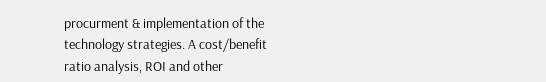procurment & implementation of the technology strategies. A cost/benefit ratio analysis, ROI and other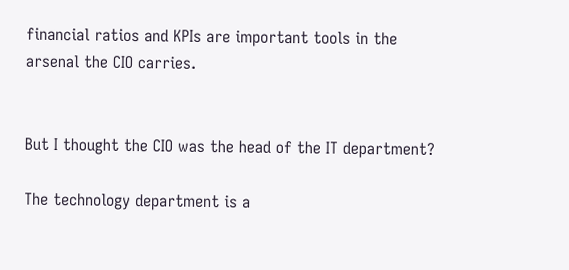financial ratios and KPIs are important tools in the arsenal the CIO carries.


But I thought the CIO was the head of the IT department?

The technology department is a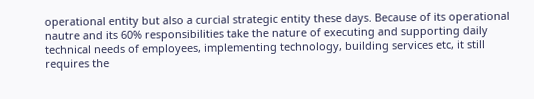operational entity but also a curcial strategic entity these days. Because of its operational nautre and its 60% responsibilities take the nature of executing and supporting daily technical needs of employees, implementing technology, building services etc, it still requires the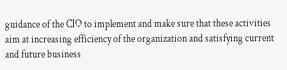guidance of the CIO to implement and make sure that these activities aim at increasing efficiency of the organization and satisfying current and future business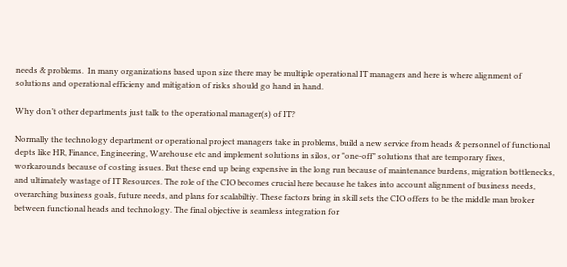needs & problems.  In many organizations based upon size there may be multiple operational IT managers and here is where alignment of solutions and operational efficieny and mitigation of risks should go hand in hand.

Why don’t other departments just talk to the operational manager(s) of IT?

Normally the technology department or operational project managers take in problems, build a new service from heads & personnel of functional depts like HR, Finance, Engineering, Warehouse etc and implement solutions in silos, or "one-off" solutions that are temporary fixes, workarounds because of costing issues. But these end up being expensive in the long run because of maintenance burdens, migration bottlenecks, and ultimately wastage of IT Resources. The role of the CIO becomes crucial here because he takes into account alignment of business needs, overarching business goals, future needs, and plans for scalabiltiy. These factors bring in skill sets the CIO offers to be the middle man broker between functional heads and technology. The final objective is seamless integration for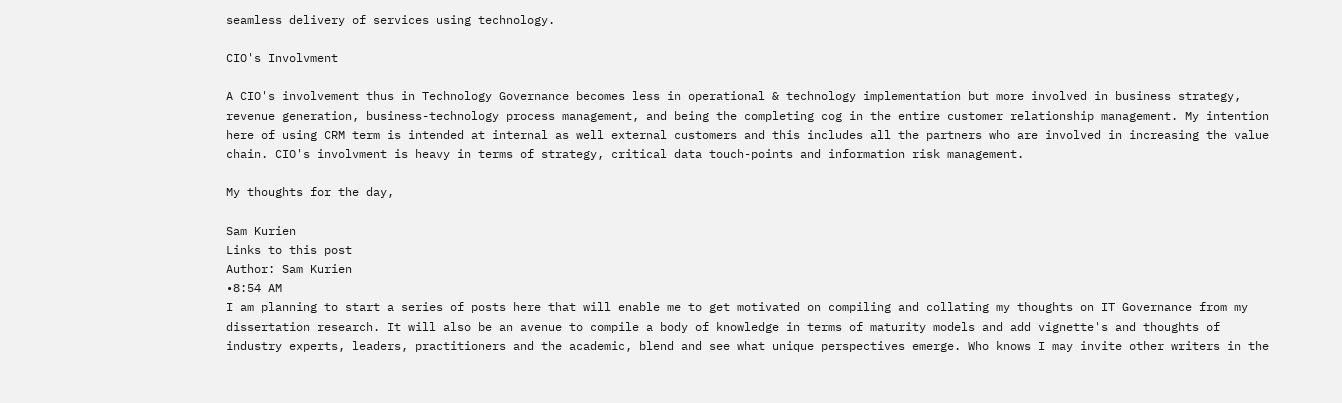seamless delivery of services using technology.

CIO's Involvment

A CIO's involvement thus in Technology Governance becomes less in operational & technology implementation but more involved in business strategy, revenue generation, business-technology process management, and being the completing cog in the entire customer relationship management. My intention here of using CRM term is intended at internal as well external customers and this includes all the partners who are involved in increasing the value chain. CIO's involvment is heavy in terms of strategy, critical data touch-points and information risk management.

My thoughts for the day,

Sam Kurien
Links to this post
Author: Sam Kurien
•8:54 AM
I am planning to start a series of posts here that will enable me to get motivated on compiling and collating my thoughts on IT Governance from my dissertation research. It will also be an avenue to compile a body of knowledge in terms of maturity models and add vignette's and thoughts of industry experts, leaders, practitioners and the academic, blend and see what unique perspectives emerge. Who knows I may invite other writers in the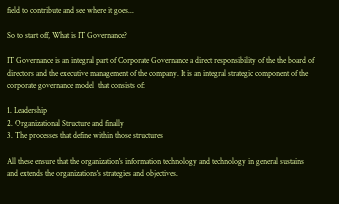field to contribute and see where it goes...

So to start off, What is IT Governance?

IT Governance is an integral part of Corporate Governance a direct responsibility of the the board of directors and the executive management of the company. It is an integral strategic component of the corporate governance model  that consists of:

1. Leadership
2. Organizational Structure and finally
3. The processes that define within those structures

All these ensure that the organization's information technology and technology in general sustains and extends the organizations's strategies and objectives.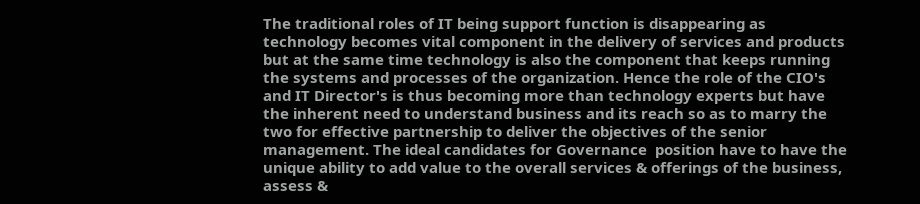The traditional roles of IT being support function is disappearing as technology becomes vital component in the delivery of services and products but at the same time technology is also the component that keeps running the systems and processes of the organization. Hence the role of the CIO's and IT Director's is thus becoming more than technology experts but have the inherent need to understand business and its reach so as to marry the two for effective partnership to deliver the objectives of the senior management. The ideal candidates for Governance  position have to have the unique ability to add value to the overall services & offerings of the business, assess &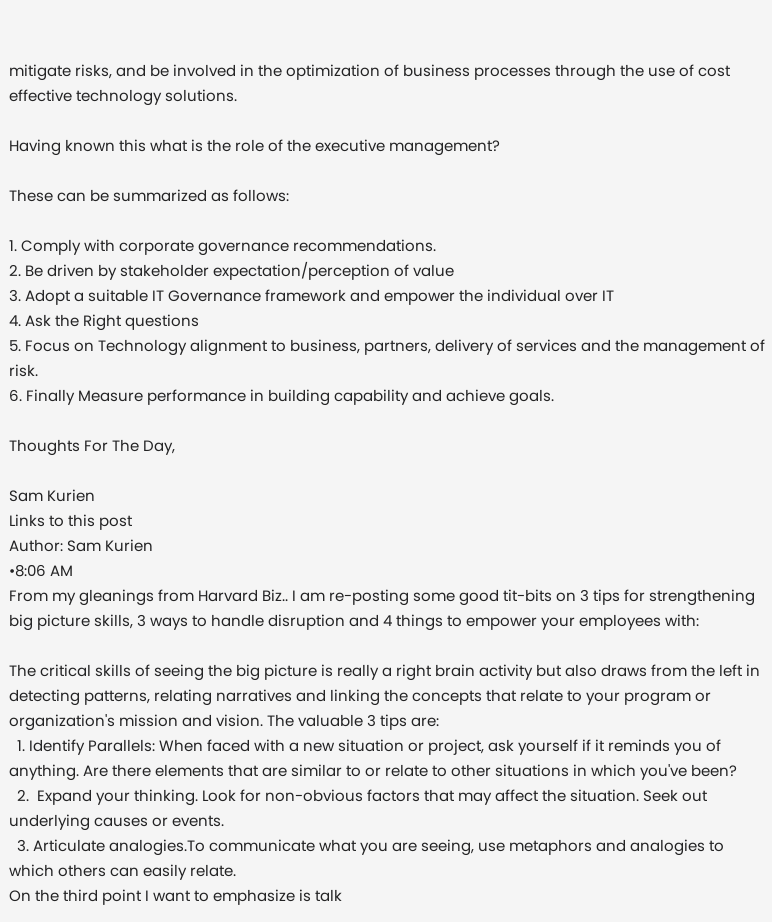mitigate risks, and be involved in the optimization of business processes through the use of cost effective technology solutions.

Having known this what is the role of the executive management?

These can be summarized as follows:

1. Comply with corporate governance recommendations.
2. Be driven by stakeholder expectation/perception of value
3. Adopt a suitable IT Governance framework and empower the individual over IT
4. Ask the Right questions
5. Focus on Technology alignment to business, partners, delivery of services and the management of risk.
6. Finally Measure performance in building capability and achieve goals.

Thoughts For The Day,

Sam Kurien
Links to this post
Author: Sam Kurien
•8:06 AM
From my gleanings from Harvard Biz.. I am re-posting some good tit-bits on 3 tips for strengthening big picture skills, 3 ways to handle disruption and 4 things to empower your employees with:

The critical skills of seeing the big picture is really a right brain activity but also draws from the left in detecting patterns, relating narratives and linking the concepts that relate to your program or organization's mission and vision. The valuable 3 tips are:
  1. Identify Parallels: When faced with a new situation or project, ask yourself if it reminds you of anything. Are there elements that are similar to or relate to other situations in which you've been?
  2.  Expand your thinking. Look for non-obvious factors that may affect the situation. Seek out underlying causes or events.
  3. Articulate analogies.To communicate what you are seeing, use metaphors and analogies to which others can easily relate.
On the third point I want to emphasize is talk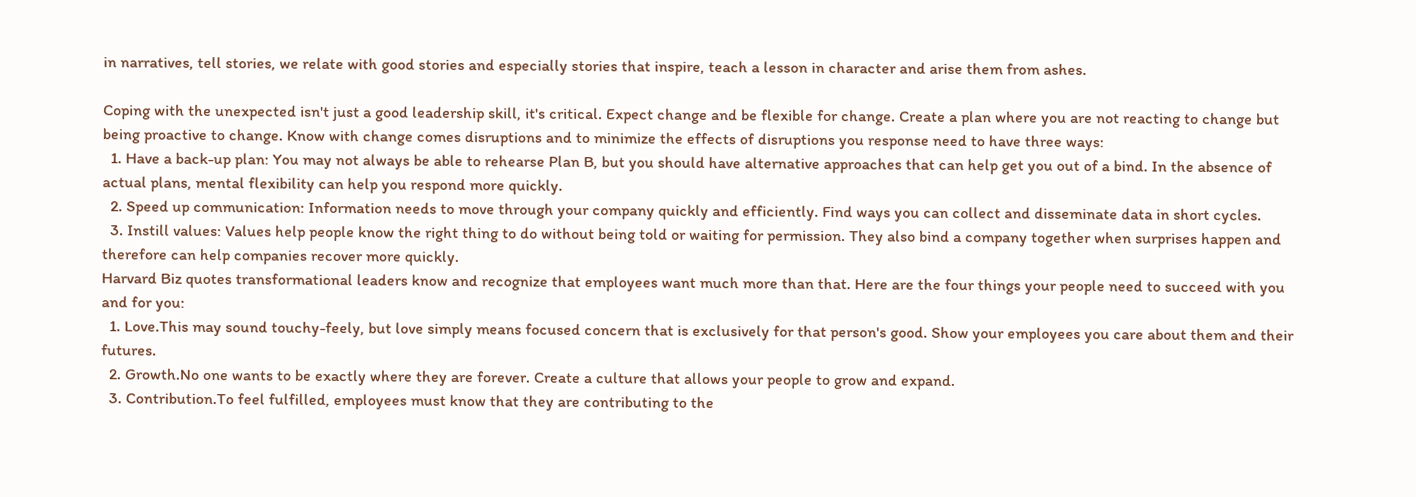in narratives, tell stories, we relate with good stories and especially stories that inspire, teach a lesson in character and arise them from ashes.

Coping with the unexpected isn't just a good leadership skill, it's critical. Expect change and be flexible for change. Create a plan where you are not reacting to change but being proactive to change. Know with change comes disruptions and to minimize the effects of disruptions you response need to have three ways:
  1. Have a back-up plan: You may not always be able to rehearse Plan B, but you should have alternative approaches that can help get you out of a bind. In the absence of actual plans, mental flexibility can help you respond more quickly.
  2. Speed up communication: Information needs to move through your company quickly and efficiently. Find ways you can collect and disseminate data in short cycles.
  3. Instill values: Values help people know the right thing to do without being told or waiting for permission. They also bind a company together when surprises happen and therefore can help companies recover more quickly.
Harvard Biz quotes transformational leaders know and recognize that employees want much more than that. Here are the four things your people need to succeed with you and for you:
  1. Love.This may sound touchy-feely, but love simply means focused concern that is exclusively for that person's good. Show your employees you care about them and their futures.
  2. Growth.No one wants to be exactly where they are forever. Create a culture that allows your people to grow and expand.
  3. Contribution.To feel fulfilled, employees must know that they are contributing to the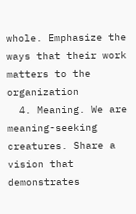whole. Emphasize the ways that their work matters to the organization
  4. Meaning. We are meaning-seeking creatures. Share a vision that demonstrates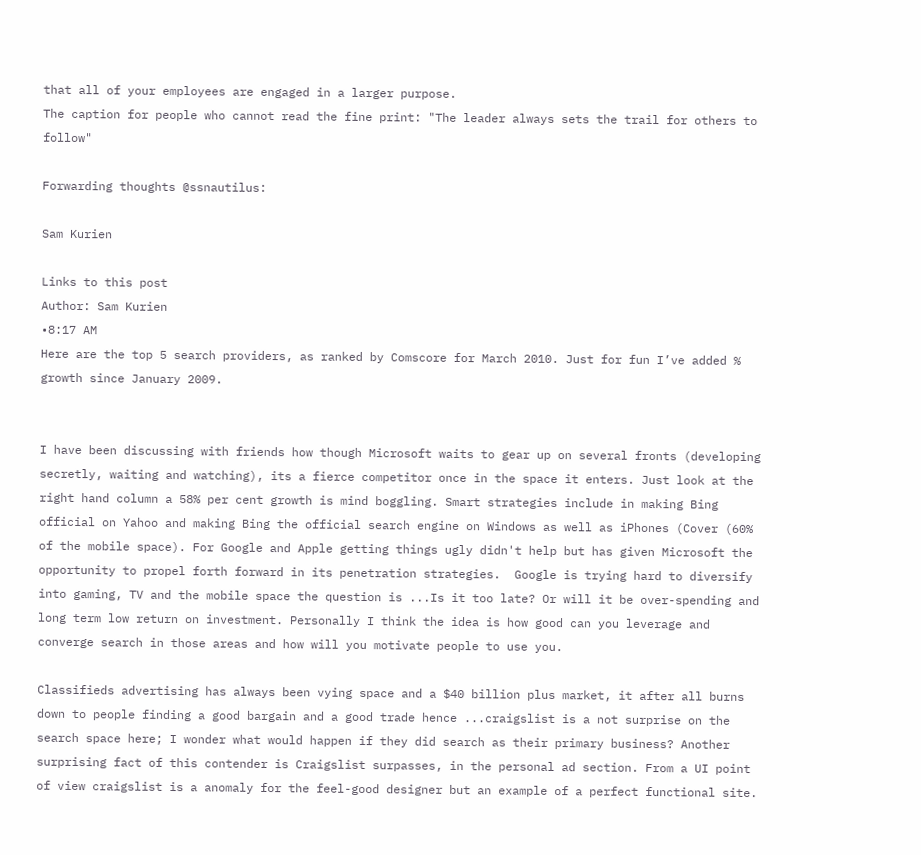that all of your employees are engaged in a larger purpose.
The caption for people who cannot read the fine print: "The leader always sets the trail for others to follow"

Forwarding thoughts @ssnautilus:

Sam Kurien

Links to this post
Author: Sam Kurien
•8:17 AM
Here are the top 5 search providers, as ranked by Comscore for March 2010. Just for fun I’ve added % growth since January 2009.


I have been discussing with friends how though Microsoft waits to gear up on several fronts (developing secretly, waiting and watching), its a fierce competitor once in the space it enters. Just look at the  right hand column a 58% per cent growth is mind boggling. Smart strategies include in making Bing official on Yahoo and making Bing the official search engine on Windows as well as iPhones (Cover (60% of the mobile space). For Google and Apple getting things ugly didn't help but has given Microsoft the opportunity to propel forth forward in its penetration strategies.  Google is trying hard to diversify into gaming, TV and the mobile space the question is ...Is it too late? Or will it be over-spending and long term low return on investment. Personally I think the idea is how good can you leverage and converge search in those areas and how will you motivate people to use you.

Classifieds advertising has always been vying space and a $40 billion plus market, it after all burns down to people finding a good bargain and a good trade hence ...craigslist is a not surprise on the search space here; I wonder what would happen if they did search as their primary business? Another surprising fact of this contender is Craigslist surpasses, in the personal ad section. From a UI point of view craigslist is a anomaly for the feel-good designer but an example of a perfect functional site.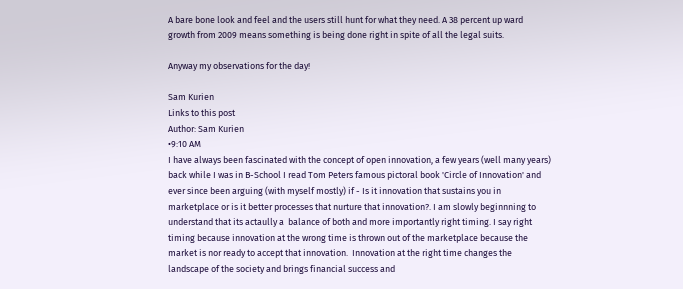A bare bone look and feel and the users still hunt for what they need. A 38 percent up ward growth from 2009 means something is being done right in spite of all the legal suits.

Anyway my observations for the day!

Sam Kurien
Links to this post
Author: Sam Kurien
•9:10 AM
I have always been fascinated with the concept of open innovation, a few years (well many years) back while I was in B-School I read Tom Peters famous pictoral book 'Circle of Innovation' and ever since been arguing (with myself mostly) if - Is it innovation that sustains you in marketplace or is it better processes that nurture that innovation?. I am slowly beginnning to understand that its actaully a  balance of both and more importantly right timing. I say right timing because innovation at the wrong time is thrown out of the marketplace because the market is nor ready to accept that innovation.  Innovation at the right time changes the landscape of the society and brings financial success and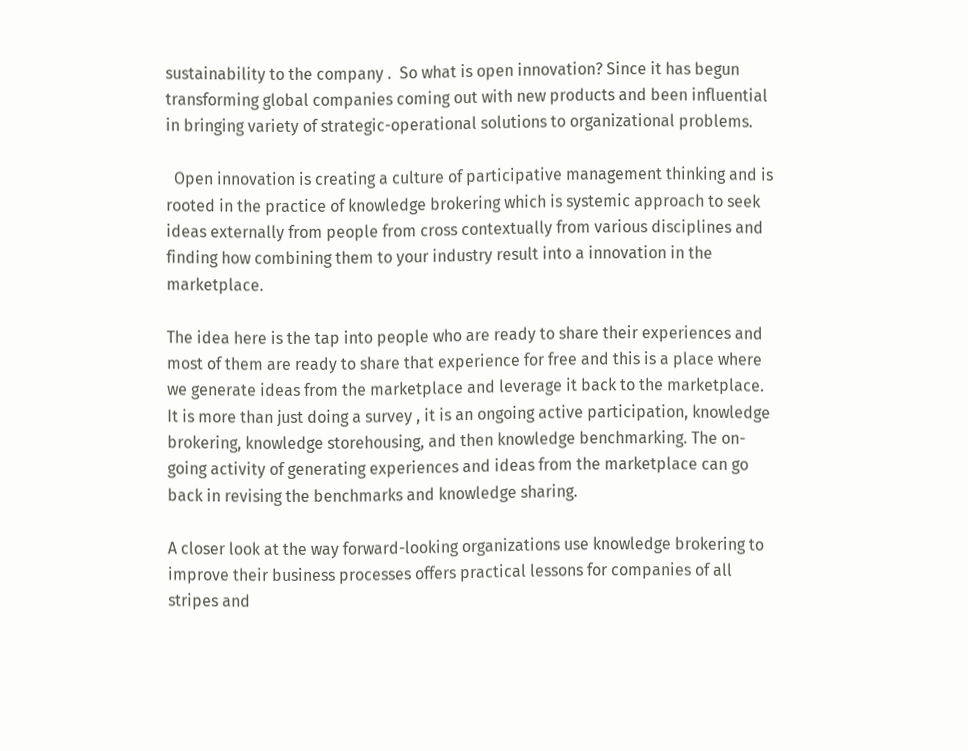sustainability to the company .  So what is open innovation? Since it has begun transforming global companies coming out with new products and been influential in bringing variety of strategic-operational solutions to organizational problems.

  Open innovation is creating a culture of participative management thinking and is rooted in the practice of knowledge brokering which is systemic approach to seek ideas externally from people from cross contextually from various disciplines and finding how combining them to your industry result into a innovation in the marketplace.

The idea here is the tap into people who are ready to share their experiences and most of them are ready to share that experience for free and this is a place where we generate ideas from the marketplace and leverage it back to the marketplace. It is more than just doing a survey , it is an ongoing active participation, knowledge brokering, knowledge storehousing, and then knowledge benchmarking. The on-going activity of generating experiences and ideas from the marketplace can go back in revising the benchmarks and knowledge sharing.

A closer look at the way forward-looking organizations use knowledge brokering to improve their business processes offers practical lessons for companies of all stripes and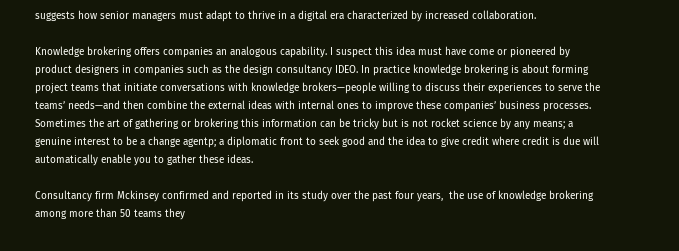suggests how senior managers must adapt to thrive in a digital era characterized by increased collaboration.

Knowledge brokering offers companies an analogous capability. I suspect this idea must have come or pioneered by product designers in companies such as the design consultancy IDEO. In practice knowledge brokering is about forming project teams that initiate conversations with knowledge brokers—people willing to discuss their experiences to serve the teams’ needs—and then combine the external ideas with internal ones to improve these companies’ business processes. Sometimes the art of gathering or brokering this information can be tricky but is not rocket science by any means; a genuine interest to be a change agentp; a diplomatic front to seek good and the idea to give credit where credit is due will automatically enable you to gather these ideas.

Consultancy firm Mckinsey confirmed and reported in its study over the past four years,  the use of knowledge brokering among more than 50 teams they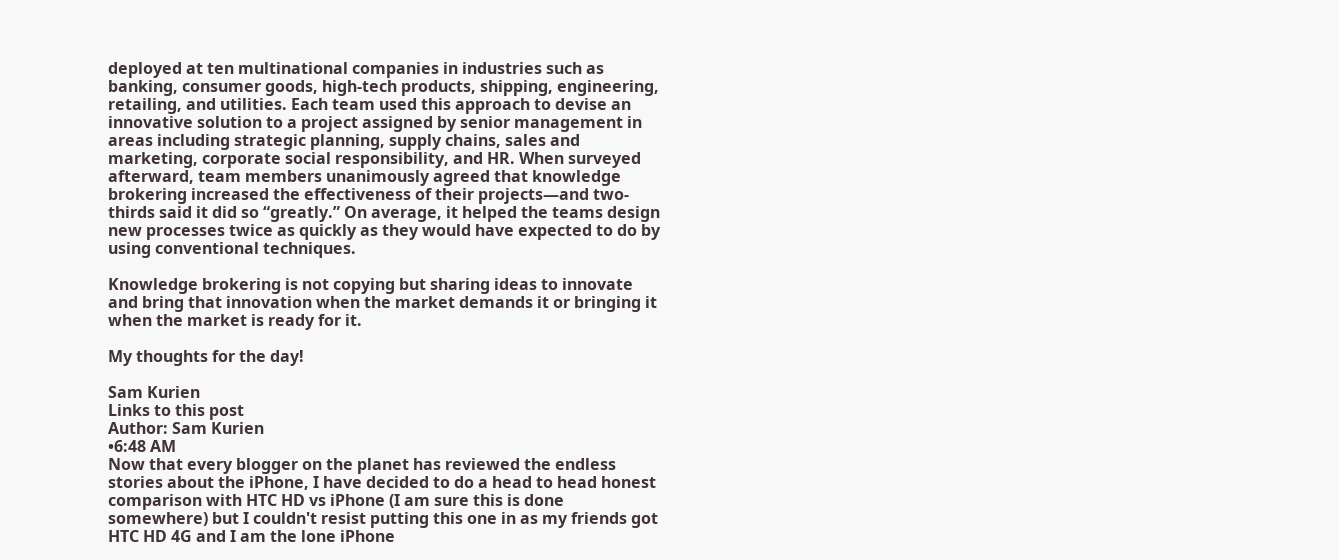deployed at ten multinational companies in industries such as banking, consumer goods, high-tech products, shipping, engineering, retailing, and utilities. Each team used this approach to devise an innovative solution to a project assigned by senior management in areas including strategic planning, supply chains, sales and marketing, corporate social responsibility, and HR. When surveyed afterward, team members unanimously agreed that knowledge brokering increased the effectiveness of their projects—and two-thirds said it did so “greatly.” On average, it helped the teams design new processes twice as quickly as they would have expected to do by using conventional techniques.

Knowledge brokering is not copying but sharing ideas to innovate and bring that innovation when the market demands it or bringing it when the market is ready for it.

My thoughts for the day!

Sam Kurien
Links to this post
Author: Sam Kurien
•6:48 AM
Now that every blogger on the planet has reviewed the endless stories about the iPhone, I have decided to do a head to head honest comparison with HTC HD vs iPhone (I am sure this is done somewhere) but I couldn't resist putting this one in as my friends got HTC HD 4G and I am the lone iPhone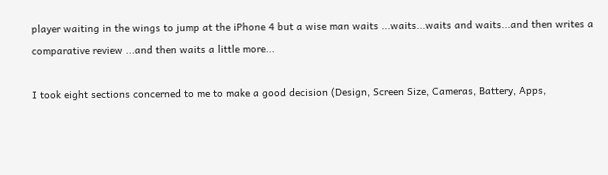player waiting in the wings to jump at the iPhone 4 but a wise man waits ...waits...waits and waits...and then writes a comparative review ...and then waits a little more...

I took eight sections concerned to me to make a good decision (Design, Screen Size, Cameras, Battery, Apps,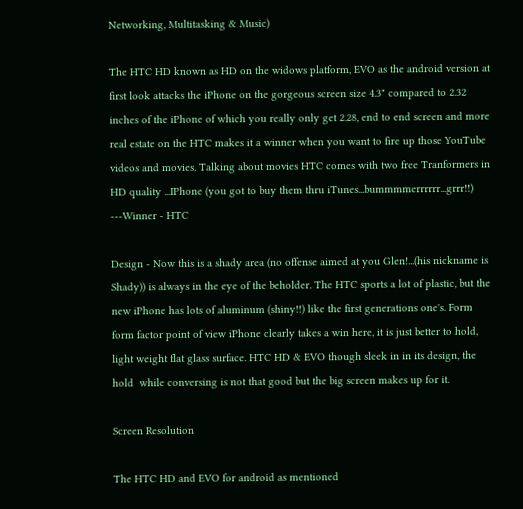Networking, Multitasking & Music)

The HTC HD known as HD on the widows platform, EVO as the android version at first look attacks the iPhone on the gorgeous screen size 4.3" compared to 2.32 inches of the iPhone of which you really only get 2.28, end to end screen and more real estate on the HTC makes it a winner when you want to fire up those YouTube videos and movies. Talking about movies HTC comes with two free Tranformers in HD quality ...IPhone (you got to buy them thru iTunes...bummmmerrrrrr...grrr!!) ---Winner - HTC

Design - Now this is a shady area (no offense aimed at you Glen!...(his nickname is Shady)) is always in the eye of the beholder. The HTC sports a lot of plastic, but the new iPhone has lots of aluminum (shiny!!) like the first generations one's. Form form factor point of view iPhone clearly takes a win here, it is just better to hold, light weight flat glass surface. HTC HD & EVO though sleek in in its design, the hold  while conversing is not that good but the big screen makes up for it.

Screen Resolution

The HTC HD and EVO for android as mentioned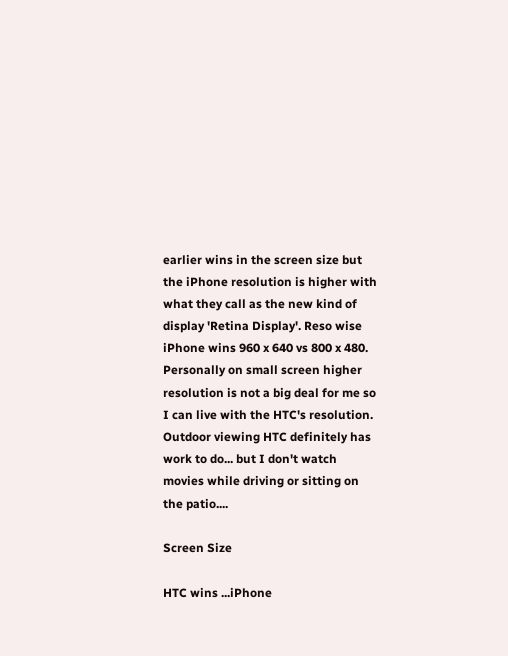earlier wins in the screen size but the iPhone resolution is higher with what they call as the new kind of display 'Retina Display'. Reso wise iPhone wins 960 x 640 vs 800 x 480. Personally on small screen higher resolution is not a big deal for me so I can live with the HTC's resolution.  Outdoor viewing HTC definitely has work to do... but I don't watch movies while driving or sitting on the patio....

Screen Size

HTC wins ...iPhone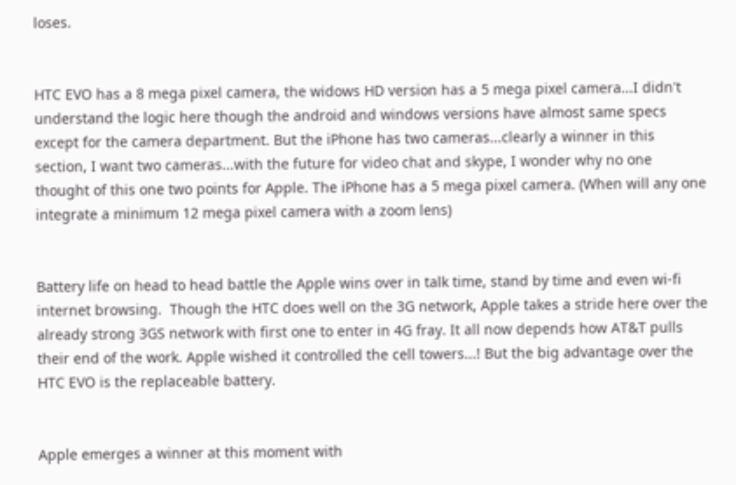loses.


HTC EVO has a 8 mega pixel camera, the widows HD version has a 5 mega pixel camera...I didn't understand the logic here though the android and windows versions have almost same specs except for the camera department. But the iPhone has two cameras...clearly a winner in this section, I want two cameras...with the future for video chat and skype, I wonder why no one thought of this one two points for Apple. The iPhone has a 5 mega pixel camera. (When will any one integrate a minimum 12 mega pixel camera with a zoom lens)


Battery life on head to head battle the Apple wins over in talk time, stand by time and even wi-fi internet browsing.  Though the HTC does well on the 3G network, Apple takes a stride here over the already strong 3GS network with first one to enter in 4G fray. It all now depends how AT&T pulls their end of the work. Apple wished it controlled the cell towers...! But the big advantage over the HTC EVO is the replaceable battery.


Apple emerges a winner at this moment with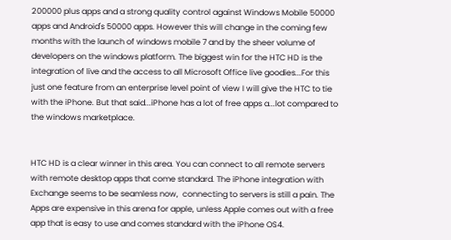200000 plus apps and a strong quality control against Windows Mobile 50000 apps and Android's 50000 apps. However this will change in the coming few months with the launch of windows mobile 7 and by the sheer volume of developers on the windows platform. The biggest win for the HTC HD is the integration of live and the access to all Microsoft Office live goodies...For this just one feature from an enterprise level point of view I will give the HTC to tie with the iPhone. But that said...iPhone has a lot of free apps a...lot compared to the windows marketplace.


HTC HD is a clear winner in this area. You can connect to all remote servers with remote desktop apps that come standard. The iPhone integration with Exchange seems to be seamless now,  connecting to servers is still a pain. The Apps are expensive in this arena for apple, unless Apple comes out with a free app that is easy to use and comes standard with the iPhone OS4.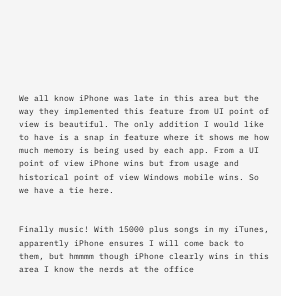We all know iPhone was late in this area but the way they implemented this feature from UI point of view is beautiful. The only addition I would like to have is a snap in feature where it shows me how much memory is being used by each app. From a UI point of view iPhone wins but from usage and historical point of view Windows mobile wins. So we have a tie here.


Finally music! With 15000 plus songs in my iTunes, apparently iPhone ensures I will come back to them, but hmmmm though iPhone clearly wins in this area I know the nerds at the office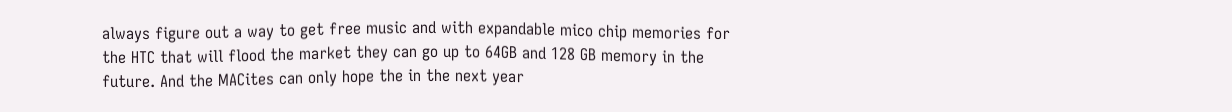always figure out a way to get free music and with expandable mico chip memories for the HTC that will flood the market they can go up to 64GB and 128 GB memory in the future. And the MACites can only hope the in the next year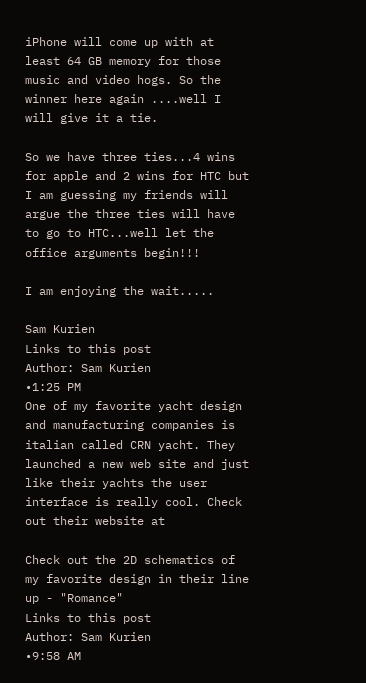iPhone will come up with at least 64 GB memory for those music and video hogs. So the winner here again ....well I will give it a tie.

So we have three ties...4 wins for apple and 2 wins for HTC but I am guessing my friends will argue the three ties will have to go to HTC...well let the office arguments begin!!!

I am enjoying the wait.....

Sam Kurien
Links to this post
Author: Sam Kurien
•1:25 PM
One of my favorite yacht design and manufacturing companies is italian called CRN yacht. They launched a new web site and just like their yachts the user interface is really cool. Check out their website at

Check out the 2D schematics of my favorite design in their line up - "Romance"
Links to this post
Author: Sam Kurien
•9:58 AM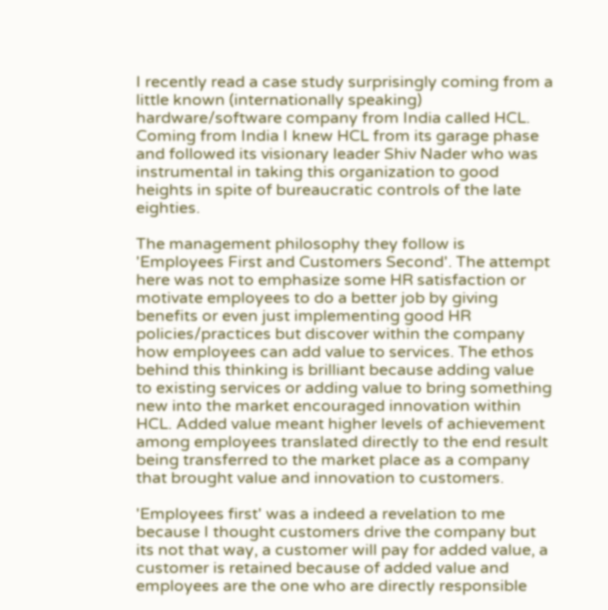I recently read a case study surprisingly coming from a little known (internationally speaking) hardware/software company from India called HCL.  Coming from India I knew HCL from its garage phase and followed its visionary leader Shiv Nader who was instrumental in taking this organization to good heights in spite of bureaucratic controls of the late eighties.

The management philosophy they follow is 'Employees First and Customers Second'. The attempt here was not to emphasize some HR satisfaction or motivate employees to do a better job by giving benefits or even just implementing good HR policies/practices but discover within the company how employees can add value to services. The ethos behind this thinking is brilliant because adding value to existing services or adding value to bring something new into the market encouraged innovation within HCL. Added value meant higher levels of achievement among employees translated directly to the end result being transferred to the market place as a company that brought value and innovation to customers.

'Employees first' was a indeed a revelation to me because I thought customers drive the company but its not that way, a customer will pay for added value, a customer is retained because of added value and employees are the one who are directly responsible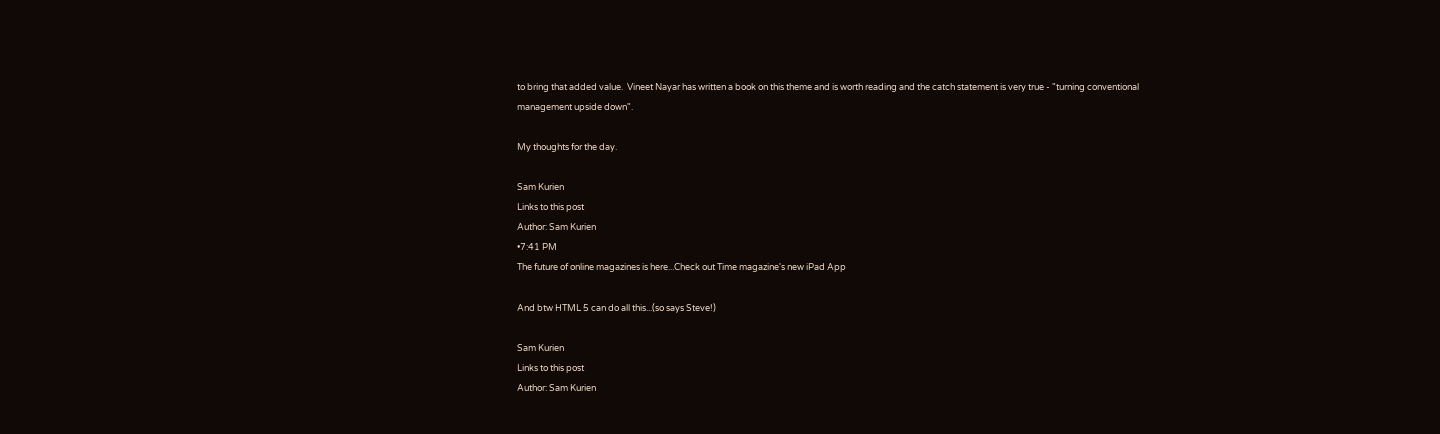to bring that added value.  Vineet Nayar has written a book on this theme and is worth reading and the catch statement is very true - "turning conventional management upside down".

My thoughts for the day.

Sam Kurien
Links to this post
Author: Sam Kurien
•7:41 PM
The future of online magazines is here...Check out Time magazine's new iPad App

And btw HTML 5 can do all this...(so says Steve!)

Sam Kurien
Links to this post
Author: Sam Kurien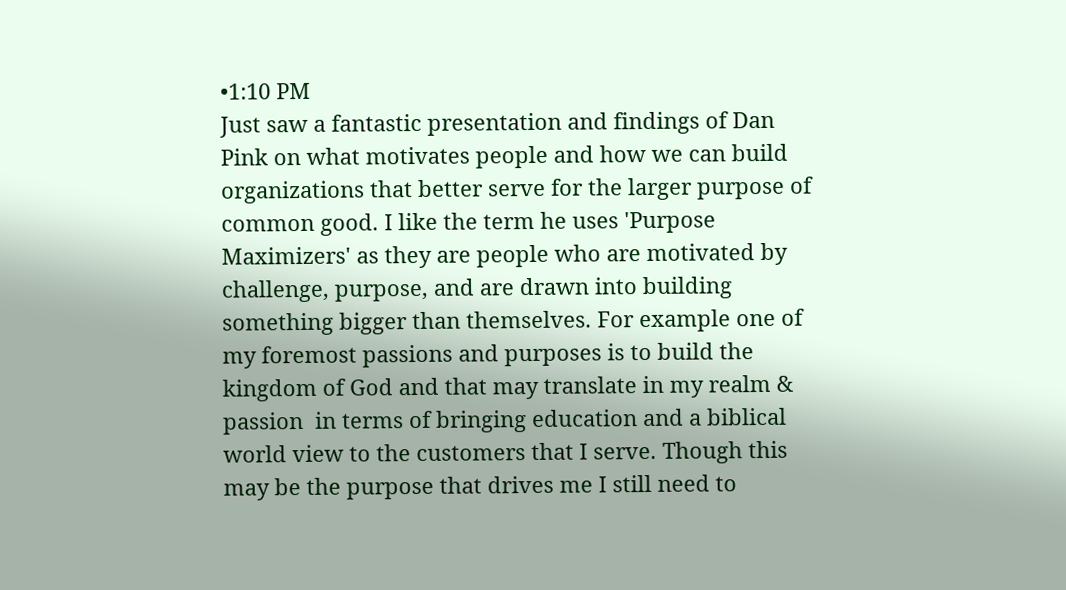•1:10 PM
Just saw a fantastic presentation and findings of Dan Pink on what motivates people and how we can build organizations that better serve for the larger purpose of common good. I like the term he uses 'Purpose Maximizers' as they are people who are motivated by challenge, purpose, and are drawn into building something bigger than themselves. For example one of my foremost passions and purposes is to build the kingdom of God and that may translate in my realm & passion  in terms of bringing education and a biblical world view to the customers that I serve. Though this may be the purpose that drives me I still need to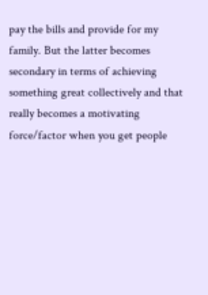pay the bills and provide for my family. But the latter becomes secondary in terms of achieving something great collectively and that really becomes a motivating force/factor when you get people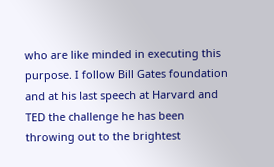who are like minded in executing this purpose. I follow Bill Gates foundation and at his last speech at Harvard and TED the challenge he has been throwing out to the brightest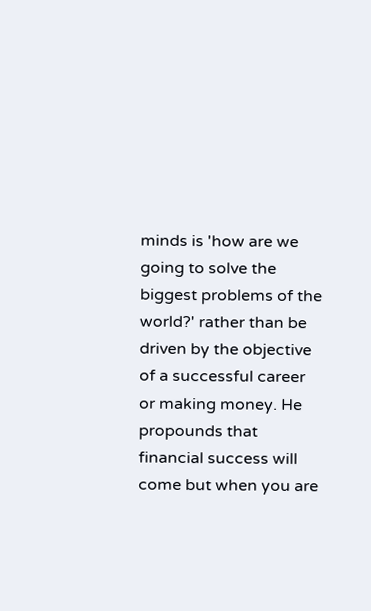minds is 'how are we going to solve the biggest problems of the world?' rather than be driven by the objective of a successful career or making money. He propounds that financial success will come but when you are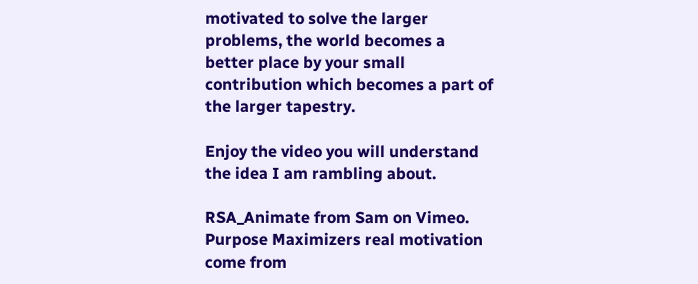motivated to solve the larger problems, the world becomes a better place by your small contribution which becomes a part of the larger tapestry.

Enjoy the video you will understand the idea I am rambling about.

RSA_Animate from Sam on Vimeo.
Purpose Maximizers real motivation come from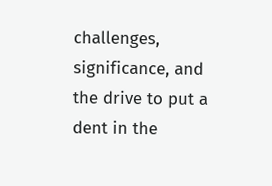challenges, significance, and the drive to put a dent in the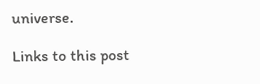universe.

Links to this post